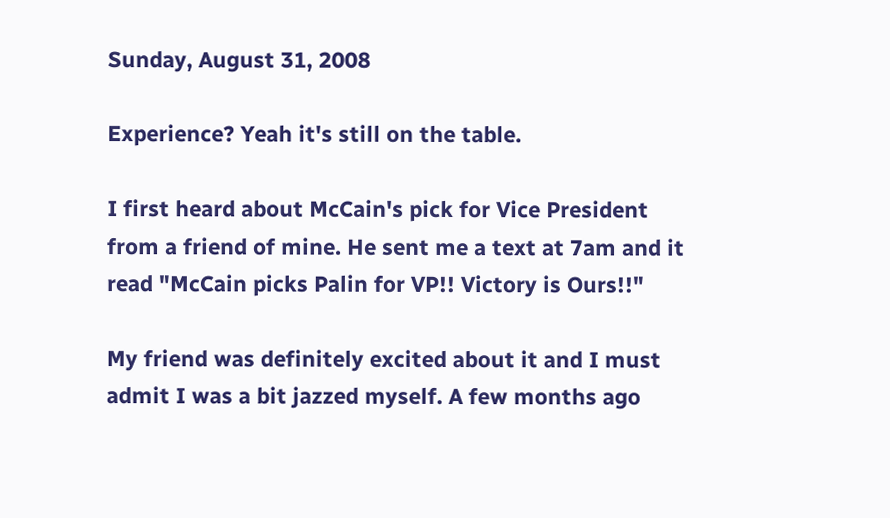Sunday, August 31, 2008

Experience? Yeah it's still on the table.

I first heard about McCain's pick for Vice President from a friend of mine. He sent me a text at 7am and it read "McCain picks Palin for VP!! Victory is Ours!!"

My friend was definitely excited about it and I must admit I was a bit jazzed myself. A few months ago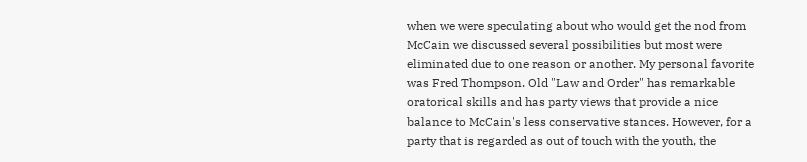when we were speculating about who would get the nod from McCain we discussed several possibilities but most were eliminated due to one reason or another. My personal favorite was Fred Thompson. Old "Law and Order" has remarkable oratorical skills and has party views that provide a nice balance to McCain's less conservative stances. However, for a party that is regarded as out of touch with the youth, the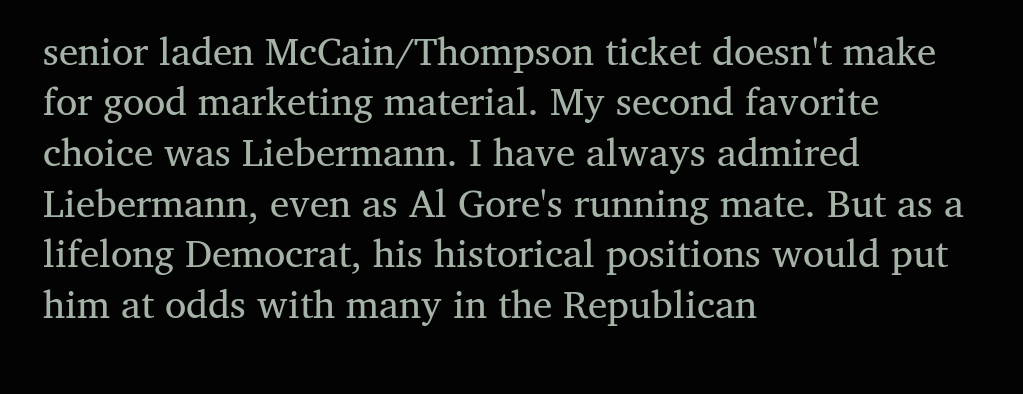senior laden McCain/Thompson ticket doesn't make for good marketing material. My second favorite choice was Liebermann. I have always admired Liebermann, even as Al Gore's running mate. But as a lifelong Democrat, his historical positions would put him at odds with many in the Republican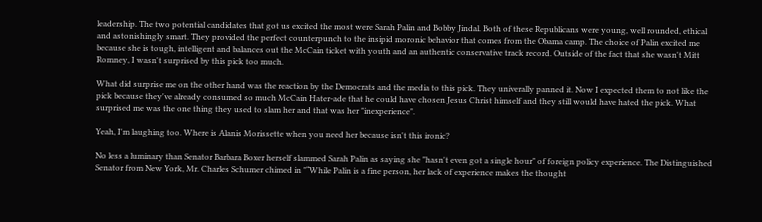leadership. The two potential candidates that got us excited the most were Sarah Palin and Bobby Jindal. Both of these Republicans were young, well rounded, ethical and astonishingly smart. They provided the perfect counterpunch to the insipid moronic behavior that comes from the Obama camp. The choice of Palin excited me because she is tough, intelligent and balances out the McCain ticket with youth and an authentic conservative track record. Outside of the fact that she wasn't Mitt Romney, I wasn't surprised by this pick too much.

What did surprise me on the other hand was the reaction by the Democrats and the media to this pick. They univerally panned it. Now I expected them to not like the pick because they've already consumed so much McCain Hater-ade that he could have chosen Jesus Christ himself and they still would have hated the pick. What surprised me was the one thing they used to slam her and that was her "inexperience".

Yeah, I'm laughing too. Where is Alanis Morissette when you need her because isn't this ironic?

No less a luminary than Senator Barbara Boxer herself slammed Sarah Palin as saying she "hasn't even got a single hour" of foreign policy experience. The Distinguished Senator from New York, Mr. Charles Schumer chimed in "“While Palin is a fine person, her lack of experience makes the thought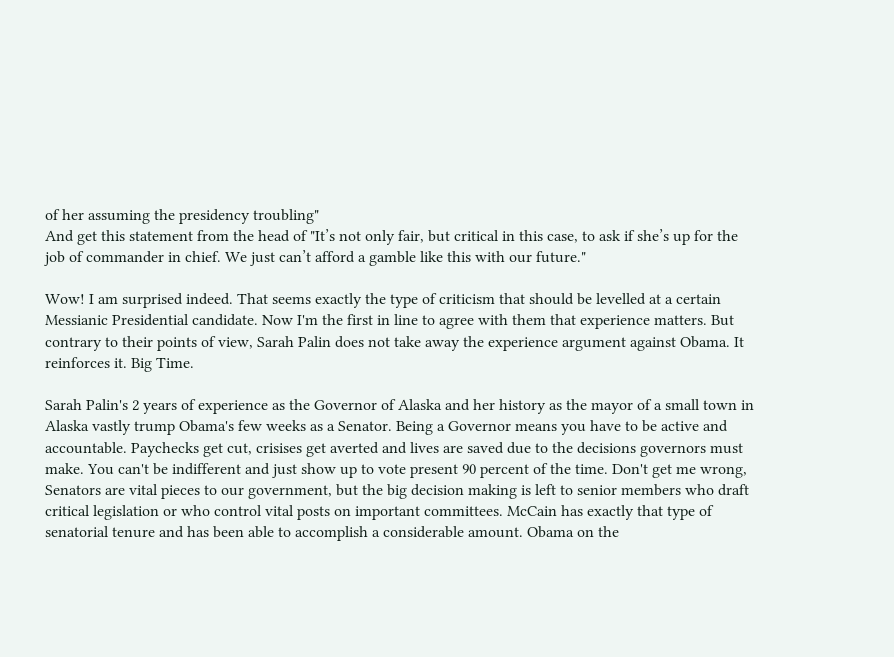of her assuming the presidency troubling"
And get this statement from the head of "It’s not only fair, but critical in this case, to ask if she’s up for the job of commander in chief. We just can’t afford a gamble like this with our future."

Wow! I am surprised indeed. That seems exactly the type of criticism that should be levelled at a certain Messianic Presidential candidate. Now I'm the first in line to agree with them that experience matters. But contrary to their points of view, Sarah Palin does not take away the experience argument against Obama. It reinforces it. Big Time.

Sarah Palin's 2 years of experience as the Governor of Alaska and her history as the mayor of a small town in Alaska vastly trump Obama's few weeks as a Senator. Being a Governor means you have to be active and accountable. Paychecks get cut, crisises get averted and lives are saved due to the decisions governors must make. You can't be indifferent and just show up to vote present 90 percent of the time. Don't get me wrong, Senators are vital pieces to our government, but the big decision making is left to senior members who draft critical legislation or who control vital posts on important committees. McCain has exactly that type of senatorial tenure and has been able to accomplish a considerable amount. Obama on the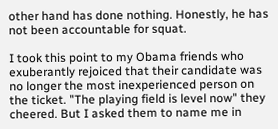other hand has done nothing. Honestly, he has not been accountable for squat.

I took this point to my Obama friends who exuberantly rejoiced that their candidate was no longer the most inexperienced person on the ticket. "The playing field is level now" they cheered. But I asked them to name me in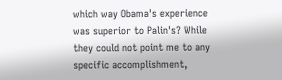which way Obama's experience was superior to Palin's? While they could not point me to any specific accomplishment,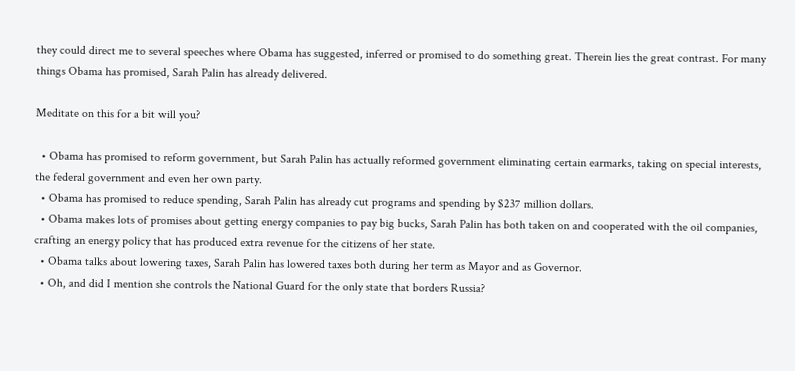they could direct me to several speeches where Obama has suggested, inferred or promised to do something great. Therein lies the great contrast. For many things Obama has promised, Sarah Palin has already delivered.

Meditate on this for a bit will you?

  • Obama has promised to reform government, but Sarah Palin has actually reformed government eliminating certain earmarks, taking on special interests, the federal government and even her own party.
  • Obama has promised to reduce spending, Sarah Palin has already cut programs and spending by $237 million dollars.
  • Obama makes lots of promises about getting energy companies to pay big bucks, Sarah Palin has both taken on and cooperated with the oil companies, crafting an energy policy that has produced extra revenue for the citizens of her state.
  • Obama talks about lowering taxes, Sarah Palin has lowered taxes both during her term as Mayor and as Governor.
  • Oh, and did I mention she controls the National Guard for the only state that borders Russia?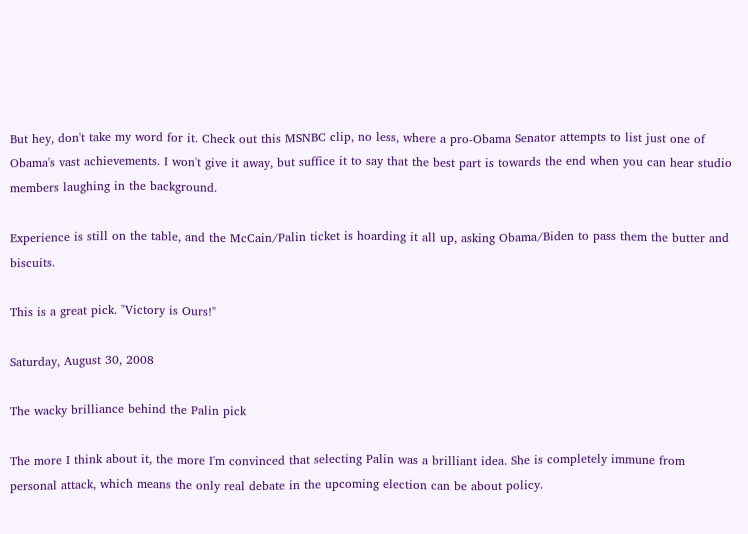But hey, don't take my word for it. Check out this MSNBC clip, no less, where a pro-Obama Senator attempts to list just one of Obama's vast achievements. I won't give it away, but suffice it to say that the best part is towards the end when you can hear studio members laughing in the background.

Experience is still on the table, and the McCain/Palin ticket is hoarding it all up, asking Obama/Biden to pass them the butter and biscuits.

This is a great pick. "Victory is Ours!"

Saturday, August 30, 2008

The wacky brilliance behind the Palin pick

The more I think about it, the more I'm convinced that selecting Palin was a brilliant idea. She is completely immune from personal attack, which means the only real debate in the upcoming election can be about policy.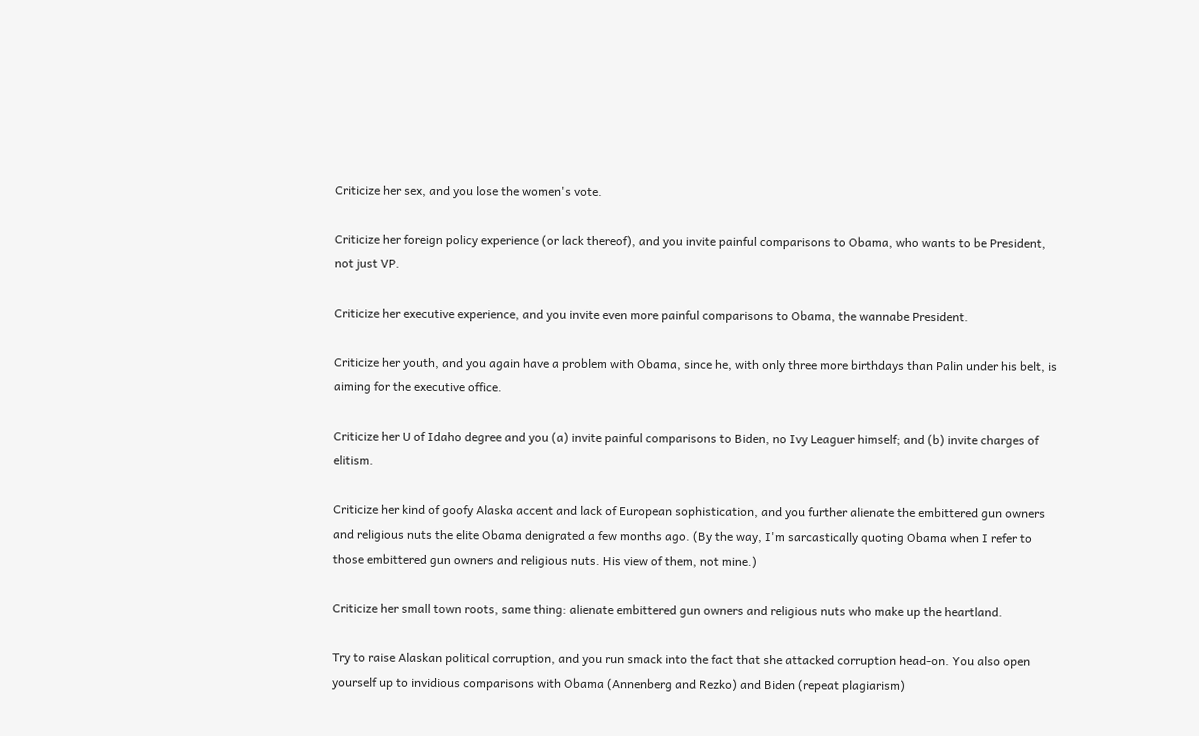Criticize her sex, and you lose the women's vote.

Criticize her foreign policy experience (or lack thereof), and you invite painful comparisons to Obama, who wants to be President, not just VP.

Criticize her executive experience, and you invite even more painful comparisons to Obama, the wannabe President.

Criticize her youth, and you again have a problem with Obama, since he, with only three more birthdays than Palin under his belt, is aiming for the executive office.

Criticize her U of Idaho degree and you (a) invite painful comparisons to Biden, no Ivy Leaguer himself; and (b) invite charges of elitism.

Criticize her kind of goofy Alaska accent and lack of European sophistication, and you further alienate the embittered gun owners and religious nuts the elite Obama denigrated a few months ago. (By the way, I'm sarcastically quoting Obama when I refer to those embittered gun owners and religious nuts. His view of them, not mine.)

Criticize her small town roots, same thing: alienate embittered gun owners and religious nuts who make up the heartland.

Try to raise Alaskan political corruption, and you run smack into the fact that she attacked corruption head-on. You also open yourself up to invidious comparisons with Obama (Annenberg and Rezko) and Biden (repeat plagiarism)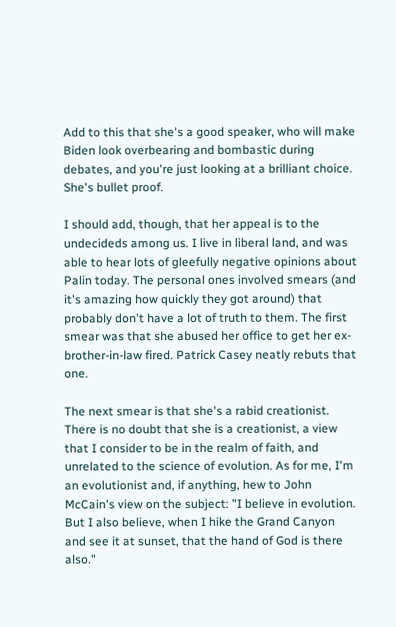Add to this that she's a good speaker, who will make Biden look overbearing and bombastic during debates, and you're just looking at a brilliant choice. She's bullet proof.

I should add, though, that her appeal is to the undecideds among us. I live in liberal land, and was able to hear lots of gleefully negative opinions about Palin today. The personal ones involved smears (and it's amazing how quickly they got around) that probably don't have a lot of truth to them. The first smear was that she abused her office to get her ex-brother-in-law fired. Patrick Casey neatly rebuts that one.

The next smear is that she's a rabid creationist. There is no doubt that she is a creationist, a view that I consider to be in the realm of faith, and unrelated to the science of evolution. As for me, I'm an evolutionist and, if anything, hew to John McCain's view on the subject: "I believe in evolution. But I also believe, when I hike the Grand Canyon and see it at sunset, that the hand of God is there also."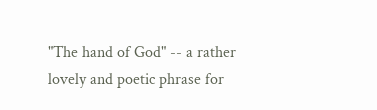"The hand of God" -- a rather lovely and poetic phrase for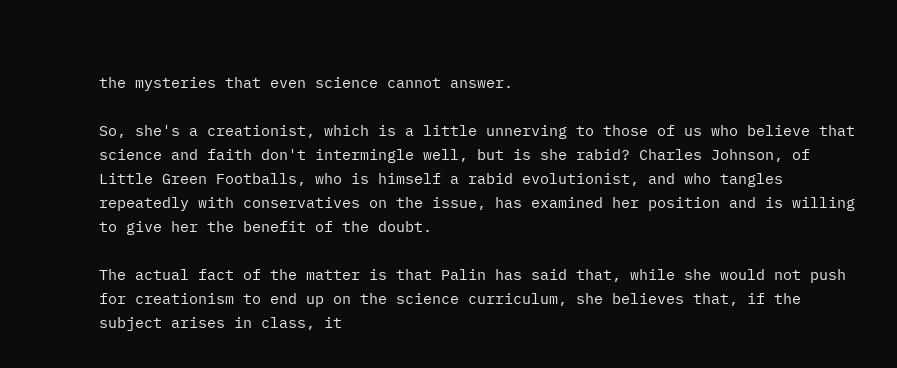the mysteries that even science cannot answer.

So, she's a creationist, which is a little unnerving to those of us who believe that science and faith don't intermingle well, but is she rabid? Charles Johnson, of Little Green Footballs, who is himself a rabid evolutionist, and who tangles repeatedly with conservatives on the issue, has examined her position and is willing to give her the benefit of the doubt.

The actual fact of the matter is that Palin has said that, while she would not push for creationism to end up on the science curriculum, she believes that, if the subject arises in class, it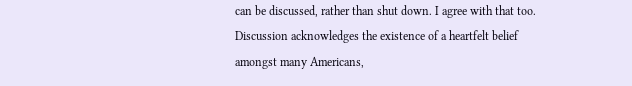can be discussed, rather than shut down. I agree with that too. Discussion acknowledges the existence of a heartfelt belief amongst many Americans,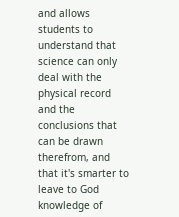and allows students to understand that science can only deal with the physical record and the conclusions that can be drawn therefrom, and that it's smarter to leave to God knowledge of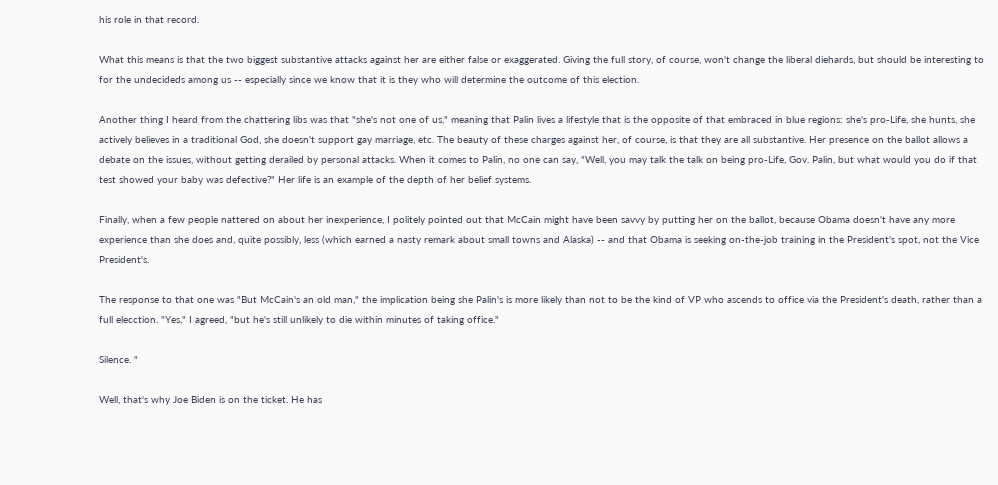his role in that record.

What this means is that the two biggest substantive attacks against her are either false or exaggerated. Giving the full story, of course, won't change the liberal diehards, but should be interesting to for the undecideds among us -- especially since we know that it is they who will determine the outcome of this election.

Another thing I heard from the chattering libs was that "she's not one of us," meaning that Palin lives a lifestyle that is the opposite of that embraced in blue regions: she's pro-Life, she hunts, she actively believes in a traditional God, she doesn't support gay marriage, etc. The beauty of these charges against her, of course, is that they are all substantive. Her presence on the ballot allows a debate on the issues, without getting derailed by personal attacks. When it comes to Palin, no one can say, "Well, you may talk the talk on being pro-Life, Gov. Palin, but what would you do if that test showed your baby was defective?" Her life is an example of the depth of her belief systems.

Finally, when a few people nattered on about her inexperience, I politely pointed out that McCain might have been savvy by putting her on the ballot, because Obama doesn't have any more experience than she does and, quite possibly, less (which earned a nasty remark about small towns and Alaska) -- and that Obama is seeking on-the-job training in the President's spot, not the Vice President's.

The response to that one was "But McCain's an old man," the implication being she Palin's is more likely than not to be the kind of VP who ascends to office via the President's death, rather than a full elecction. "Yes," I agreed, "but he's still unlikely to die within minutes of taking office."

Silence. "

Well, that's why Joe Biden is on the ticket. He has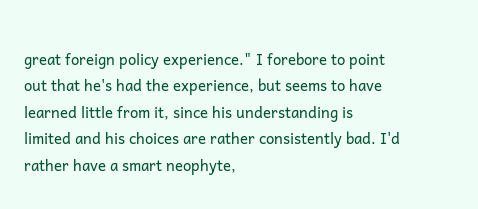great foreign policy experience." I forebore to point out that he's had the experience, but seems to have learned little from it, since his understanding is limited and his choices are rather consistently bad. I'd rather have a smart neophyte,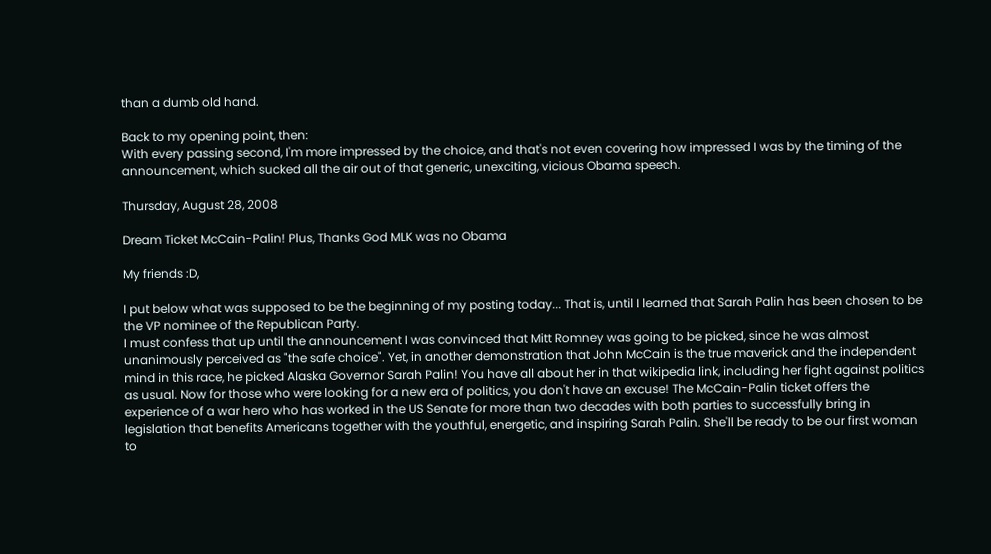than a dumb old hand.

Back to my opening point, then:
With every passing second, I'm more impressed by the choice, and that's not even covering how impressed I was by the timing of the announcement, which sucked all the air out of that generic, unexciting, vicious Obama speech.

Thursday, August 28, 2008

Dream Ticket McCain-Palin! Plus, Thanks God MLK was no Obama

My friends :D,

I put below what was supposed to be the beginning of my posting today... That is, until I learned that Sarah Palin has been chosen to be the VP nominee of the Republican Party.
I must confess that up until the announcement I was convinced that Mitt Romney was going to be picked, since he was almost unanimously perceived as "the safe choice". Yet, in another demonstration that John McCain is the true maverick and the independent mind in this race, he picked Alaska Governor Sarah Palin! You have all about her in that wikipedia link, including her fight against politics as usual. Now for those who were looking for a new era of politics, you don't have an excuse! The McCain-Palin ticket offers the experience of a war hero who has worked in the US Senate for more than two decades with both parties to successfully bring in legislation that benefits Americans together with the youthful, energetic, and inspiring Sarah Palin. She'll be ready to be our first woman to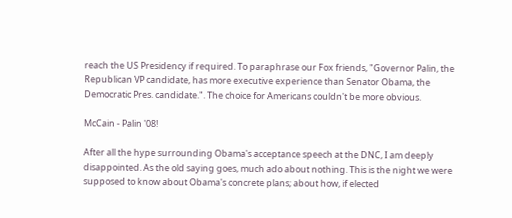reach the US Presidency if required. To paraphrase our Fox friends, "Governor Palin, the Republican VP candidate, has more executive experience than Senator Obama, the Democratic Pres. candidate.". The choice for Americans couldn't be more obvious.

McCain - Palin '08!

After all the hype surrounding Obama's acceptance speech at the DNC, I am deeply disappointed. As the old saying goes, much ado about nothing. This is the night we were supposed to know about Obama's concrete plans; about how, if elected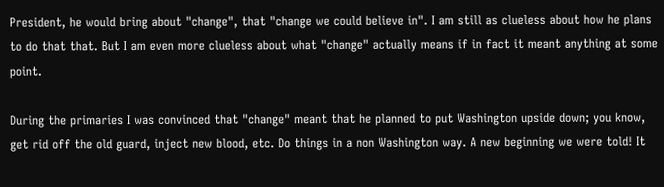President, he would bring about "change", that "change we could believe in". I am still as clueless about how he plans to do that that. But I am even more clueless about what "change" actually means if in fact it meant anything at some point.

During the primaries I was convinced that "change" meant that he planned to put Washington upside down; you know, get rid off the old guard, inject new blood, etc. Do things in a non Washington way. A new beginning we were told! It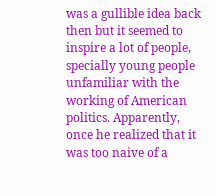was a gullible idea back then but it seemed to inspire a lot of people, specially young people unfamiliar with the working of American politics. Apparently, once he realized that it was too naive of a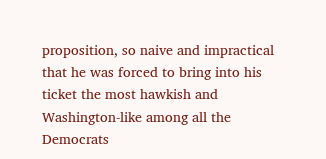proposition, so naive and impractical that he was forced to bring into his ticket the most hawkish and Washington-like among all the Democrats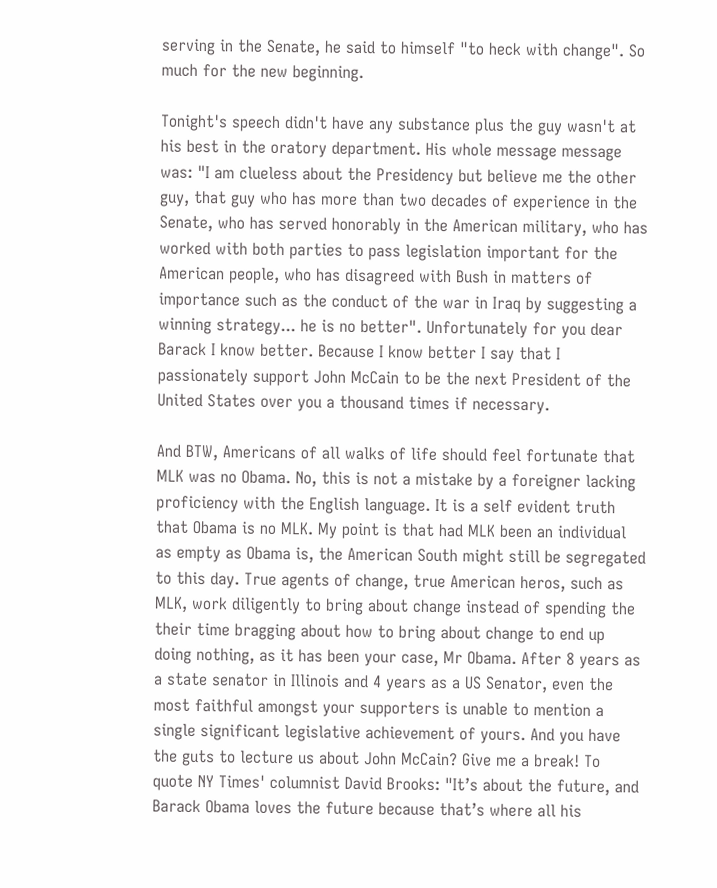serving in the Senate, he said to himself "to heck with change". So much for the new beginning.

Tonight's speech didn't have any substance plus the guy wasn't at his best in the oratory department. His whole message message was: "I am clueless about the Presidency but believe me the other guy, that guy who has more than two decades of experience in the Senate, who has served honorably in the American military, who has worked with both parties to pass legislation important for the American people, who has disagreed with Bush in matters of importance such as the conduct of the war in Iraq by suggesting a winning strategy... he is no better". Unfortunately for you dear Barack I know better. Because I know better I say that I passionately support John McCain to be the next President of the United States over you a thousand times if necessary.

And BTW, Americans of all walks of life should feel fortunate that MLK was no Obama. No, this is not a mistake by a foreigner lacking proficiency with the English language. It is a self evident truth that Obama is no MLK. My point is that had MLK been an individual as empty as Obama is, the American South might still be segregated to this day. True agents of change, true American heros, such as MLK, work diligently to bring about change instead of spending the their time bragging about how to bring about change to end up doing nothing, as it has been your case, Mr Obama. After 8 years as a state senator in Illinois and 4 years as a US Senator, even the most faithful amongst your supporters is unable to mention a single significant legislative achievement of yours. And you have the guts to lecture us about John McCain? Give me a break! To quote NY Times' columnist David Brooks: "It’s about the future, and Barack Obama loves the future because that’s where all his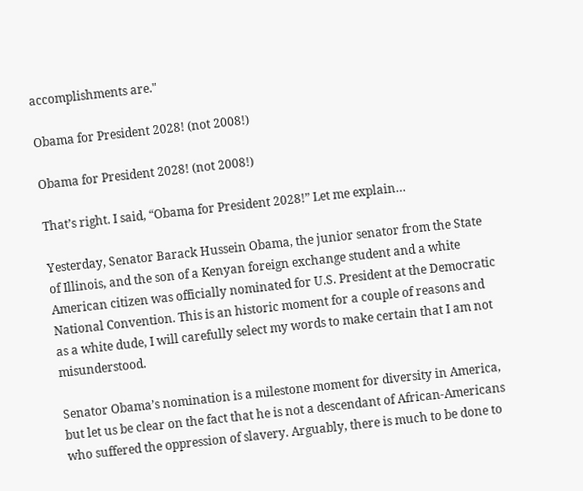accomplishments are."

Obama for President 2028! (not 2008!)

Obama for President 2028! (not 2008!)

That’s right. I said, “Obama for President 2028!” Let me explain…

Yesterday, Senator Barack Hussein Obama, the junior senator from the State of Illinois, and the son of a Kenyan foreign exchange student and a white American citizen was officially nominated for U.S. President at the Democratic National Convention. This is an historic moment for a couple of reasons and as a white dude, I will carefully select my words to make certain that I am not misunderstood.

Senator Obama’s nomination is a milestone moment for diversity in America, but let us be clear on the fact that he is not a descendant of African-Americans who suffered the oppression of slavery. Arguably, there is much to be done to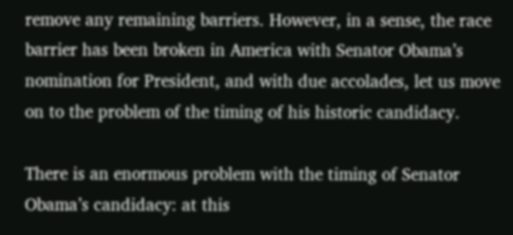remove any remaining barriers. However, in a sense, the race barrier has been broken in America with Senator Obama’s nomination for President, and with due accolades, let us move on to the problem of the timing of his historic candidacy.

There is an enormous problem with the timing of Senator Obama’s candidacy: at this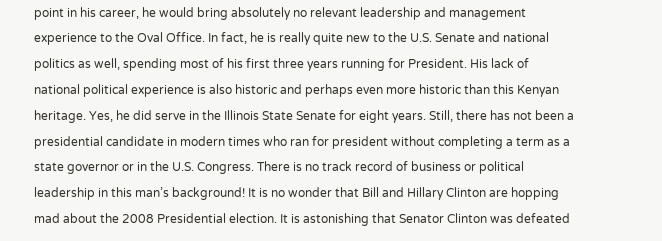point in his career, he would bring absolutely no relevant leadership and management experience to the Oval Office. In fact, he is really quite new to the U.S. Senate and national politics as well, spending most of his first three years running for President. His lack of national political experience is also historic and perhaps even more historic than this Kenyan heritage. Yes, he did serve in the Illinois State Senate for eight years. Still, there has not been a presidential candidate in modern times who ran for president without completing a term as a state governor or in the U.S. Congress. There is no track record of business or political leadership in this man’s background! It is no wonder that Bill and Hillary Clinton are hopping mad about the 2008 Presidential election. It is astonishing that Senator Clinton was defeated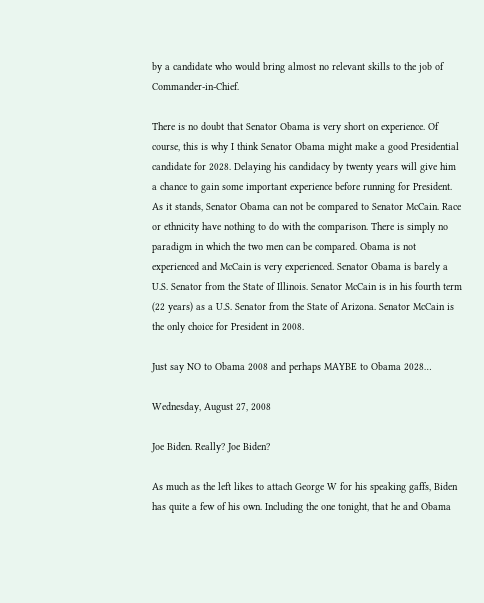by a candidate who would bring almost no relevant skills to the job of Commander-in-Chief.

There is no doubt that Senator Obama is very short on experience. Of course, this is why I think Senator Obama might make a good Presidential candidate for 2028. Delaying his candidacy by twenty years will give him a chance to gain some important experience before running for President. As it stands, Senator Obama can not be compared to Senator McCain. Race or ethnicity have nothing to do with the comparison. There is simply no paradigm in which the two men can be compared. Obama is not experienced and McCain is very experienced. Senator Obama is barely a U.S. Senator from the State of Illinois. Senator McCain is in his fourth term (22 years) as a U.S. Senator from the State of Arizona. Senator McCain is the only choice for President in 2008.

Just say NO to Obama 2008 and perhaps MAYBE to Obama 2028…

Wednesday, August 27, 2008

Joe Biden. Really? Joe Biden?

As much as the left likes to attach George W for his speaking gaffs, Biden has quite a few of his own. Including the one tonight, that he and Obama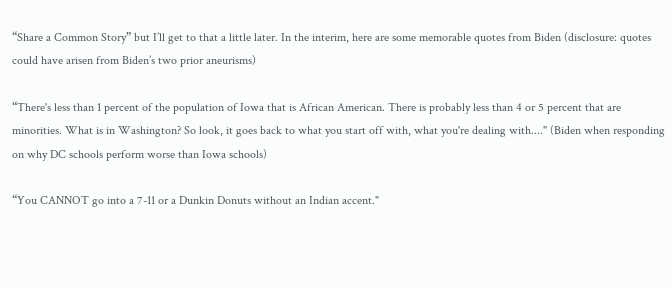“Share a Common Story” but I’ll get to that a little later. In the interim, here are some memorable quotes from Biden (disclosure: quotes could have arisen from Biden’s two prior aneurisms)

“There's less than 1 percent of the population of Iowa that is African American. There is probably less than 4 or 5 percent that are minorities. What is in Washington? So look, it goes back to what you start off with, what you're dealing with...." (Biden when responding on why DC schools perform worse than Iowa schools)

“You CANNOT go into a 7-11 or a Dunkin Donuts without an Indian accent."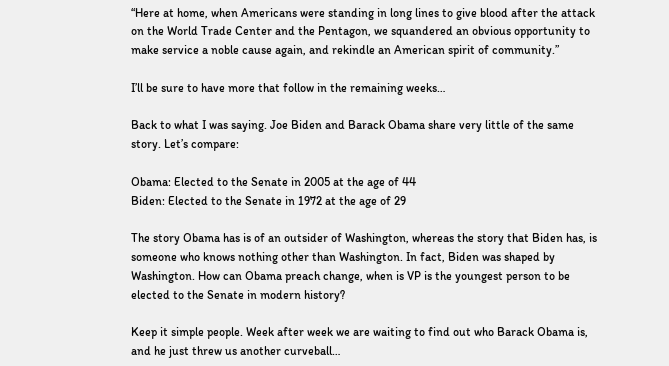“Here at home, when Americans were standing in long lines to give blood after the attack on the World Trade Center and the Pentagon, we squandered an obvious opportunity to make service a noble cause again, and rekindle an American spirit of community.”

I’ll be sure to have more that follow in the remaining weeks…

Back to what I was saying. Joe Biden and Barack Obama share very little of the same story. Let’s compare:

Obama: Elected to the Senate in 2005 at the age of 44
Biden: Elected to the Senate in 1972 at the age of 29

The story Obama has is of an outsider of Washington, whereas the story that Biden has, is someone who knows nothing other than Washington. In fact, Biden was shaped by Washington. How can Obama preach change, when is VP is the youngest person to be elected to the Senate in modern history?

Keep it simple people. Week after week we are waiting to find out who Barack Obama is, and he just threw us another curveball…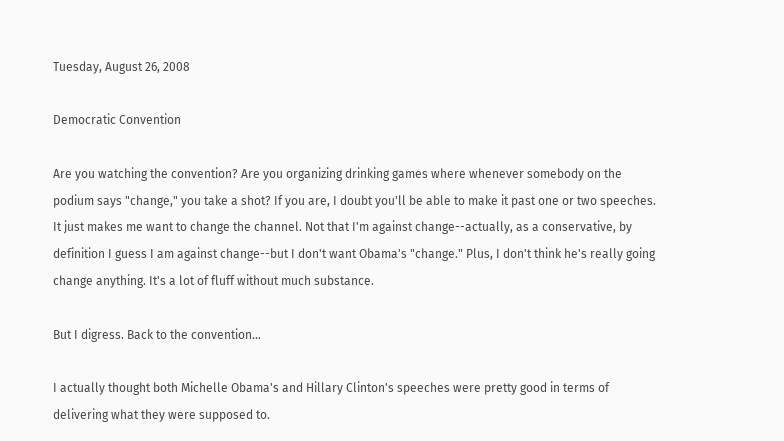Tuesday, August 26, 2008

Democratic Convention

Are you watching the convention? Are you organizing drinking games where whenever somebody on the podium says "change," you take a shot? If you are, I doubt you'll be able to make it past one or two speeches. It just makes me want to change the channel. Not that I'm against change--actually, as a conservative, by definition I guess I am against change--but I don't want Obama's "change." Plus, I don't think he's really going change anything. It's a lot of fluff without much substance.

But I digress. Back to the convention...

I actually thought both Michelle Obama's and Hillary Clinton's speeches were pretty good in terms of delivering what they were supposed to.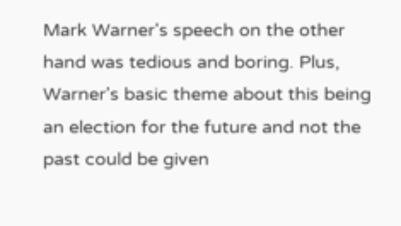Mark Warner's speech on the other hand was tedious and boring. Plus, Warner's basic theme about this being an election for the future and not the past could be given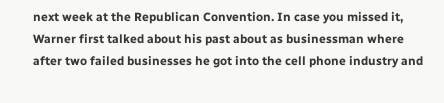next week at the Republican Convention. In case you missed it, Warner first talked about his past about as businessman where after two failed businesses he got into the cell phone industry and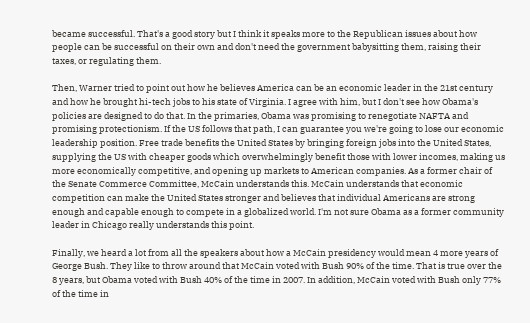became successful. That's a good story but I think it speaks more to the Republican issues about how people can be successful on their own and don't need the government babysitting them, raising their taxes, or regulating them.

Then, Warner tried to point out how he believes America can be an economic leader in the 21st century and how he brought hi-tech jobs to his state of Virginia. I agree with him, but I don't see how Obama's policies are designed to do that. In the primaries, Obama was promising to renegotiate NAFTA and promising protectionism. If the US follows that path, I can guarantee you we're going to lose our economic leadership position. Free trade benefits the United States by bringing foreign jobs into the United States, supplying the US with cheaper goods which overwhelmingly benefit those with lower incomes, making us more economically competitive, and opening up markets to American companies. As a former chair of the Senate Commerce Committee, McCain understands this. McCain understands that economic competition can make the United States stronger and believes that individual Americans are strong enough and capable enough to compete in a globalized world. I'm not sure Obama as a former community leader in Chicago really understands this point.

Finally, we heard a lot from all the speakers about how a McCain presidency would mean 4 more years of George Bush. They like to throw around that McCain voted with Bush 90% of the time. That is true over the 8 years, but Obama voted with Bush 40% of the time in 2007. In addition, McCain voted with Bush only 77% of the time in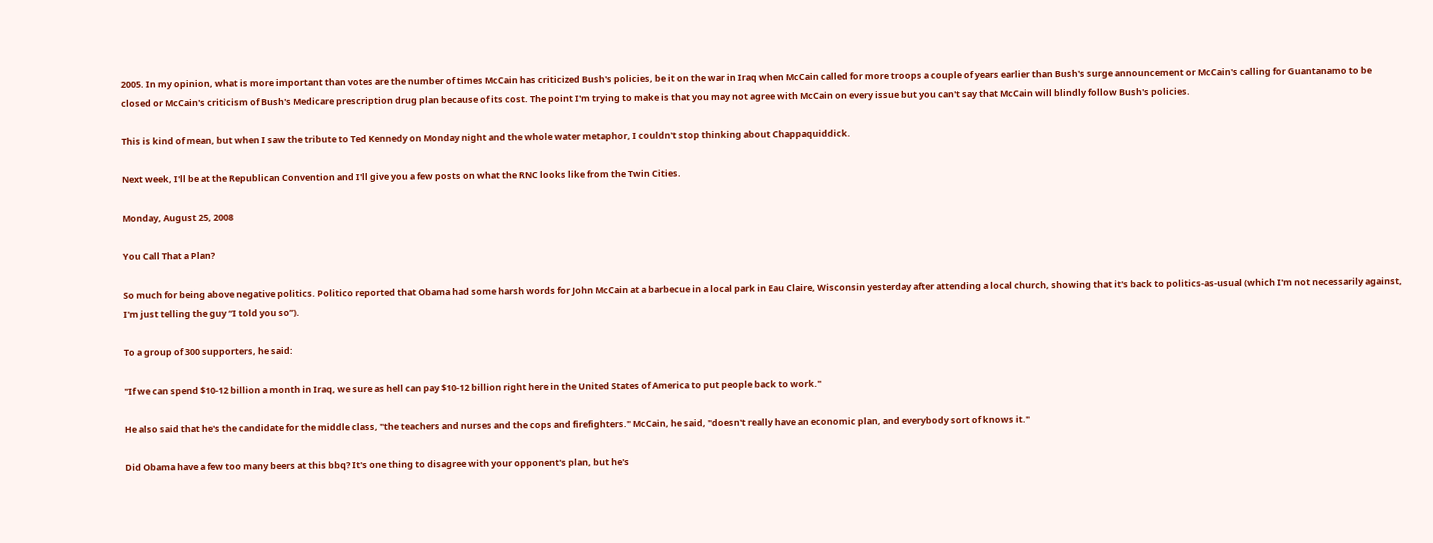2005. In my opinion, what is more important than votes are the number of times McCain has criticized Bush's policies, be it on the war in Iraq when McCain called for more troops a couple of years earlier than Bush's surge announcement or McCain's calling for Guantanamo to be closed or McCain's criticism of Bush's Medicare prescription drug plan because of its cost. The point I'm trying to make is that you may not agree with McCain on every issue but you can't say that McCain will blindly follow Bush's policies.

This is kind of mean, but when I saw the tribute to Ted Kennedy on Monday night and the whole water metaphor, I couldn't stop thinking about Chappaquiddick.

Next week, I'll be at the Republican Convention and I'll give you a few posts on what the RNC looks like from the Twin Cities.

Monday, August 25, 2008

You Call That a Plan?

So much for being above negative politics. Politico reported that Obama had some harsh words for John McCain at a barbecue in a local park in Eau Claire, Wisconsin yesterday after attending a local church, showing that it's back to politics-as-usual (which I'm not necessarily against, I'm just telling the guy “I told you so”).

To a group of 300 supporters, he said:

"If we can spend $10-12 billion a month in Iraq, we sure as hell can pay $10-12 billion right here in the United States of America to put people back to work."

He also said that he's the candidate for the middle class, "the teachers and nurses and the cops and firefighters." McCain, he said, "doesn't really have an economic plan, and everybody sort of knows it."

Did Obama have a few too many beers at this bbq? It's one thing to disagree with your opponent's plan, but he's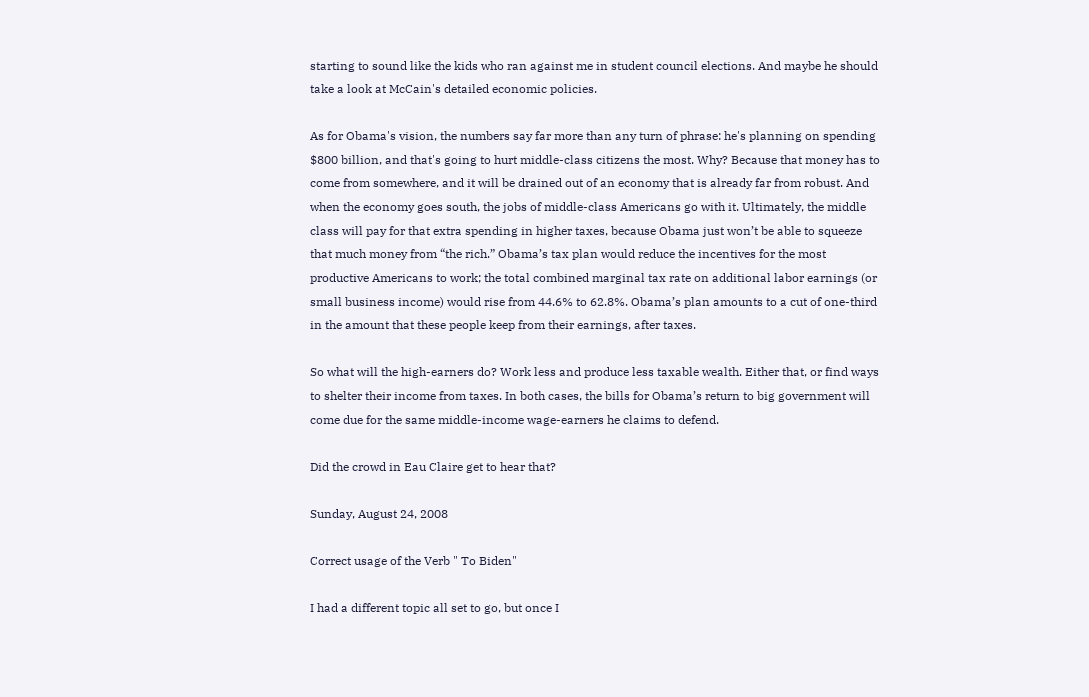starting to sound like the kids who ran against me in student council elections. And maybe he should take a look at McCain's detailed economic policies.

As for Obama's vision, the numbers say far more than any turn of phrase: he's planning on spending $800 billion, and that's going to hurt middle-class citizens the most. Why? Because that money has to come from somewhere, and it will be drained out of an economy that is already far from robust. And when the economy goes south, the jobs of middle-class Americans go with it. Ultimately, the middle class will pay for that extra spending in higher taxes, because Obama just won’t be able to squeeze that much money from “the rich.” Obama’s tax plan would reduce the incentives for the most productive Americans to work; the total combined marginal tax rate on additional labor earnings (or small business income) would rise from 44.6% to 62.8%. Obama’s plan amounts to a cut of one-third in the amount that these people keep from their earnings, after taxes.

So what will the high-earners do? Work less and produce less taxable wealth. Either that, or find ways to shelter their income from taxes. In both cases, the bills for Obama’s return to big government will come due for the same middle-income wage-earners he claims to defend.

Did the crowd in Eau Claire get to hear that?

Sunday, August 24, 2008

Correct usage of the Verb " To Biden"

I had a different topic all set to go, but once I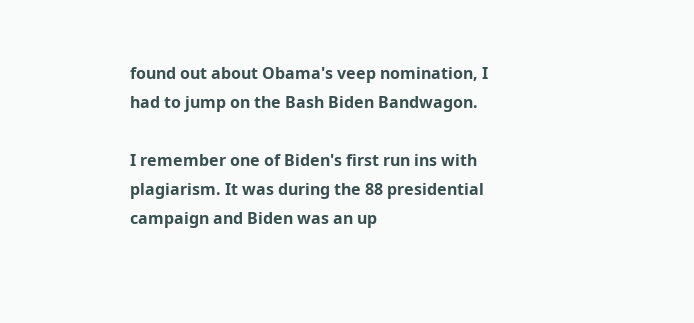found out about Obama's veep nomination, I had to jump on the Bash Biden Bandwagon.

I remember one of Biden's first run ins with plagiarism. It was during the 88 presidential campaign and Biden was an up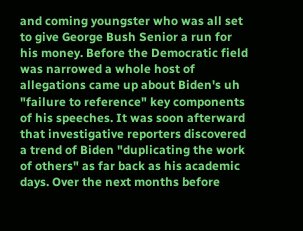and coming youngster who was all set to give George Bush Senior a run for his money. Before the Democratic field was narrowed a whole host of allegations came up about Biden's uh "failure to reference" key components of his speeches. It was soon afterward that investigative reporters discovered a trend of Biden "duplicating the work of others" as far back as his academic days. Over the next months before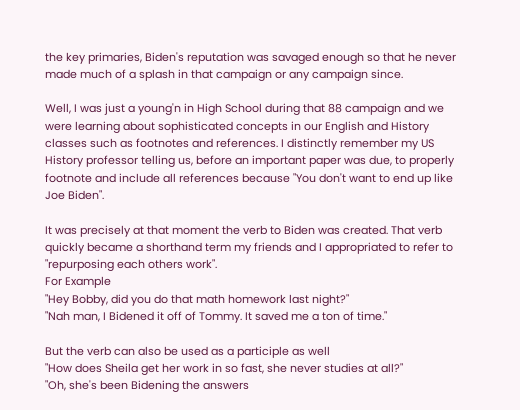the key primaries, Biden's reputation was savaged enough so that he never made much of a splash in that campaign or any campaign since.

Well, I was just a young'n in High School during that 88 campaign and we were learning about sophisticated concepts in our English and History classes such as footnotes and references. I distinctly remember my US History professor telling us, before an important paper was due, to properly footnote and include all references because "You don't want to end up like Joe Biden".

It was precisely at that moment the verb to Biden was created. That verb quickly became a shorthand term my friends and I appropriated to refer to "repurposing each others work".
For Example
"Hey Bobby, did you do that math homework last night?"
"Nah man, I Bidened it off of Tommy. It saved me a ton of time."

But the verb can also be used as a participle as well
"How does Sheila get her work in so fast, she never studies at all?"
"Oh, she's been Bidening the answers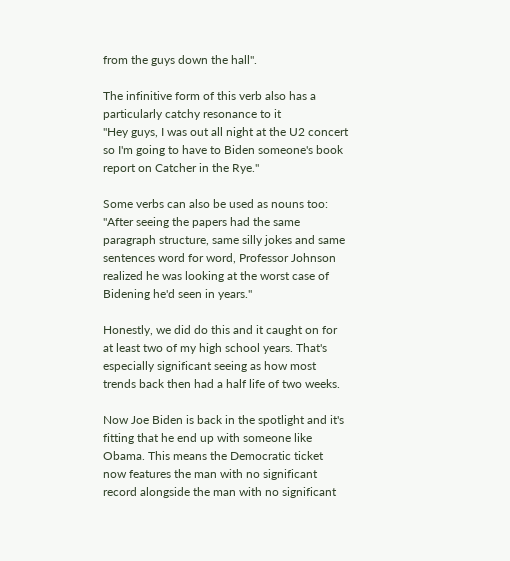from the guys down the hall".

The infinitive form of this verb also has a particularly catchy resonance to it
"Hey guys, I was out all night at the U2 concert so I'm going to have to Biden someone's book report on Catcher in the Rye."

Some verbs can also be used as nouns too:
"After seeing the papers had the same paragraph structure, same silly jokes and same sentences word for word, Professor Johnson realized he was looking at the worst case of Bidening he'd seen in years."

Honestly, we did do this and it caught on for at least two of my high school years. That's especially significant seeing as how most trends back then had a half life of two weeks.

Now Joe Biden is back in the spotlight and it's fitting that he end up with someone like Obama. This means the Democratic ticket now features the man with no significant record alongside the man with no significant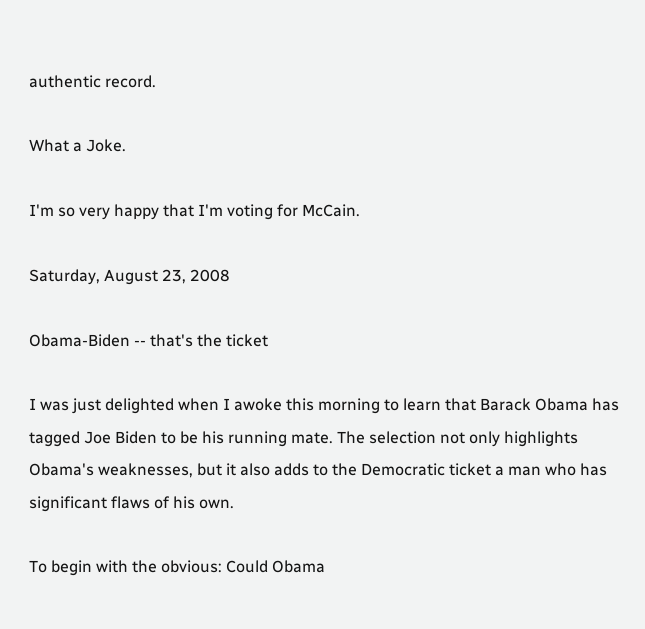authentic record.

What a Joke.

I'm so very happy that I'm voting for McCain.

Saturday, August 23, 2008

Obama-Biden -- that's the ticket

I was just delighted when I awoke this morning to learn that Barack Obama has tagged Joe Biden to be his running mate. The selection not only highlights Obama's weaknesses, but it also adds to the Democratic ticket a man who has significant flaws of his own.

To begin with the obvious: Could Obama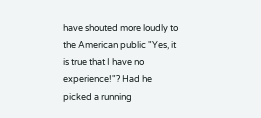have shouted more loudly to the American public "Yes, it is true that I have no experience!"? Had he picked a running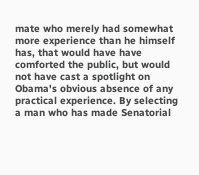mate who merely had somewhat more experience than he himself has, that would have have comforted the public, but would not have cast a spotlight on Obama's obvious absence of any practical experience. By selecting a man who has made Senatorial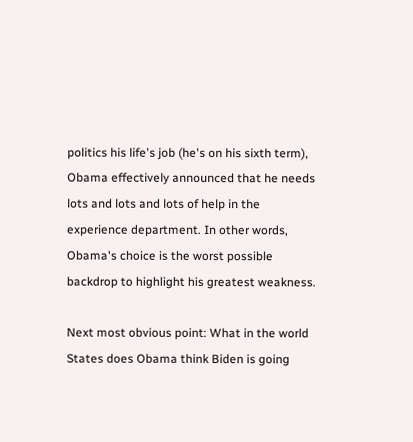politics his life's job (he's on his sixth term), Obama effectively announced that he needs lots and lots and lots of help in the experience department. In other words, Obama's choice is the worst possible backdrop to highlight his greatest weakness.

Next most obvious point: What in the world States does Obama think Biden is going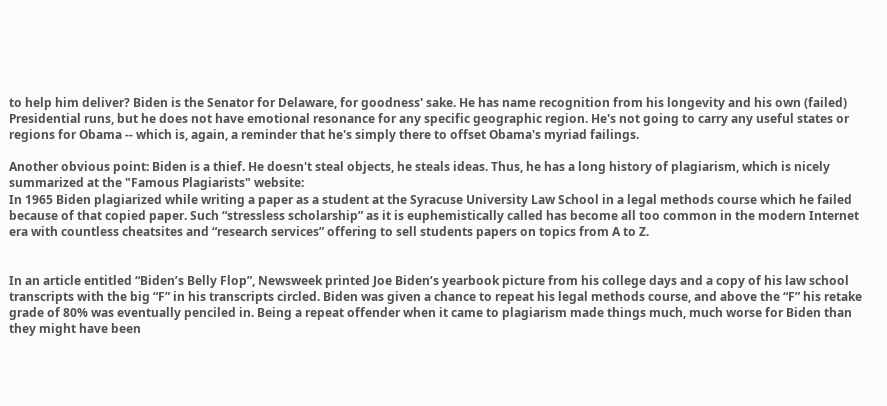to help him deliver? Biden is the Senator for Delaware, for goodness' sake. He has name recognition from his longevity and his own (failed) Presidential runs, but he does not have emotional resonance for any specific geographic region. He's not going to carry any useful states or regions for Obama -- which is, again, a reminder that he's simply there to offset Obama's myriad failings.

Another obvious point: Biden is a thief. He doesn't steal objects, he steals ideas. Thus, he has a long history of plagiarism, which is nicely summarized at the "Famous Plagiarists" website:
In 1965 Biden plagiarized while writing a paper as a student at the Syracuse University Law School in a legal methods course which he failed because of that copied paper. Such “stressless scholarship” as it is euphemistically called has become all too common in the modern Internet era with countless cheatsites and “research services” offering to sell students papers on topics from A to Z.


In an article entitled “Biden’s Belly Flop”, Newsweek printed Joe Biden’s yearbook picture from his college days and a copy of his law school transcripts with the big “F” in his transcripts circled. Biden was given a chance to repeat his legal methods course, and above the “F” his retake grade of 80% was eventually penciled in. Being a repeat offender when it came to plagiarism made things much, much worse for Biden than they might have been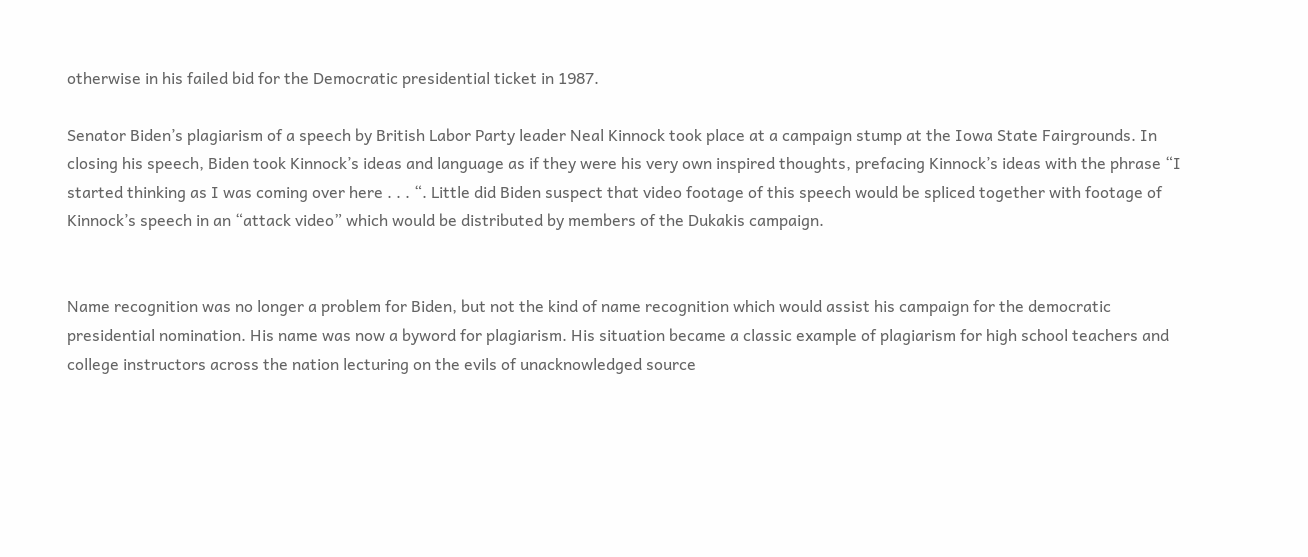otherwise in his failed bid for the Democratic presidential ticket in 1987.

Senator Biden’s plagiarism of a speech by British Labor Party leader Neal Kinnock took place at a campaign stump at the Iowa State Fairgrounds. In closing his speech, Biden took Kinnock’s ideas and language as if they were his very own inspired thoughts, prefacing Kinnock’s ideas with the phrase “I started thinking as I was coming over here . . . “. Little did Biden suspect that video footage of this speech would be spliced together with footage of Kinnock’s speech in an “attack video” which would be distributed by members of the Dukakis campaign.


Name recognition was no longer a problem for Biden, but not the kind of name recognition which would assist his campaign for the democratic presidential nomination. His name was now a byword for plagiarism. His situation became a classic example of plagiarism for high school teachers and college instructors across the nation lecturing on the evils of unacknowledged source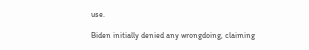use.

Biden initially denied any wrongdoing, claiming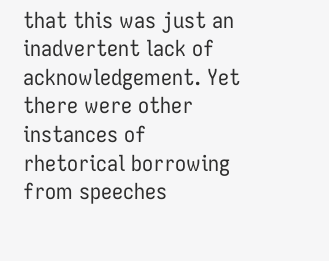that this was just an inadvertent lack of acknowledgement. Yet there were other instances of rhetorical borrowing from speeches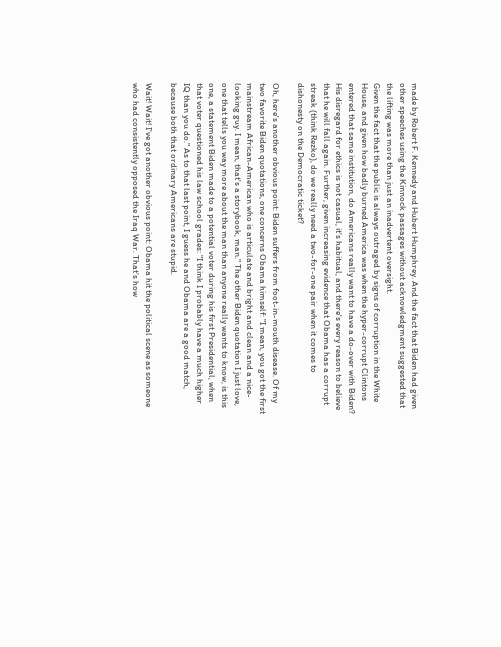made by Robert F. Kennedy and Hubert Humphrey. And the fact that Biden had given other speeches using the Kinnock passages without acknowledgment suggested that the lifting was more than just an inadvertent oversight.
Given the fact that the public is always outraged by signs of corruption in the White House, and given how badly burned America was when the hyper-corrupt Clintons entered that same institution, do Americans really want to have a do-over with Biden? His disregard for ethics is not casual, it's habitual, and there's every reason to believe that he will fall again. Further, given increasing evidence that Obama has a corrupt streak (think Rezko), do we really need a two-for-one pair when it comes to dishonesty on the Democratic ticket?

Oh, here's another obvious point: Biden suffers from foot-in-mouth disease. Of my two favorite Biden quotations, one concerns Obama himself: "I mean, you got the first mainstream African-American who is articulate and bright and clean and a nice-looking guy. I mean, that's a storybook, man." The other Biden quotation I just love, one that tells you way more about the man than anyone really wants to know, is this one, a statement Biden made to a potential voter during his first Presidential, when that voter questioned his law school grades: "I think I probably have a much higher IQ than you do." As to that last point, I guess he and Obama are a good match, because both that ordinary Americans are stupid.

Wait! Wait! I've got another obvious point: Obama hit the political scene as someone who had consistently opposed the Iraq War. That's how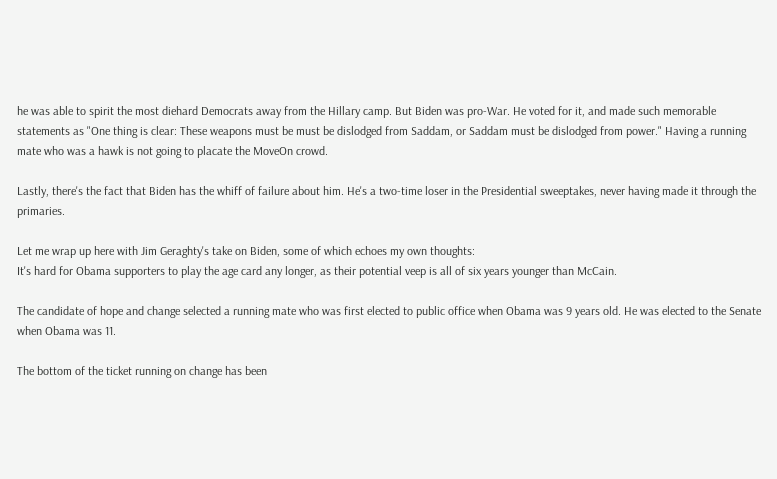he was able to spirit the most diehard Democrats away from the Hillary camp. But Biden was pro-War. He voted for it, and made such memorable statements as "One thing is clear: These weapons must be must be dislodged from Saddam, or Saddam must be dislodged from power." Having a running mate who was a hawk is not going to placate the MoveOn crowd.

Lastly, there's the fact that Biden has the whiff of failure about him. He's a two-time loser in the Presidential sweeptakes, never having made it through the primaries.

Let me wrap up here with Jim Geraghty's take on Biden, some of which echoes my own thoughts:
It's hard for Obama supporters to play the age card any longer, as their potential veep is all of six years younger than McCain.

The candidate of hope and change selected a running mate who was first elected to public office when Obama was 9 years old. He was elected to the Senate when Obama was 11.

The bottom of the ticket running on change has been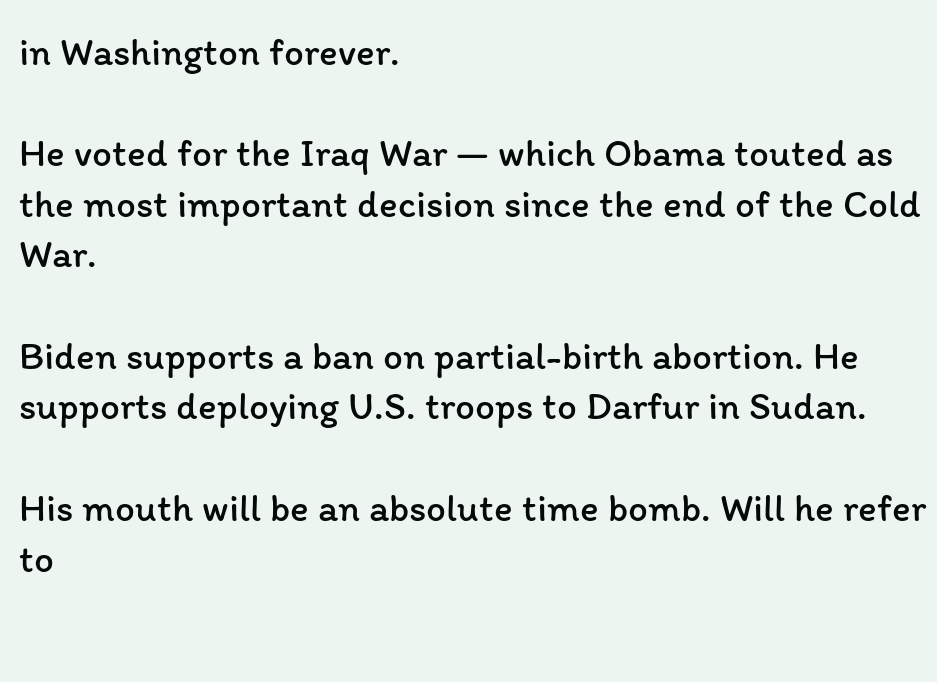in Washington forever.

He voted for the Iraq War — which Obama touted as the most important decision since the end of the Cold War.

Biden supports a ban on partial-birth abortion. He supports deploying U.S. troops to Darfur in Sudan.

His mouth will be an absolute time bomb. Will he refer to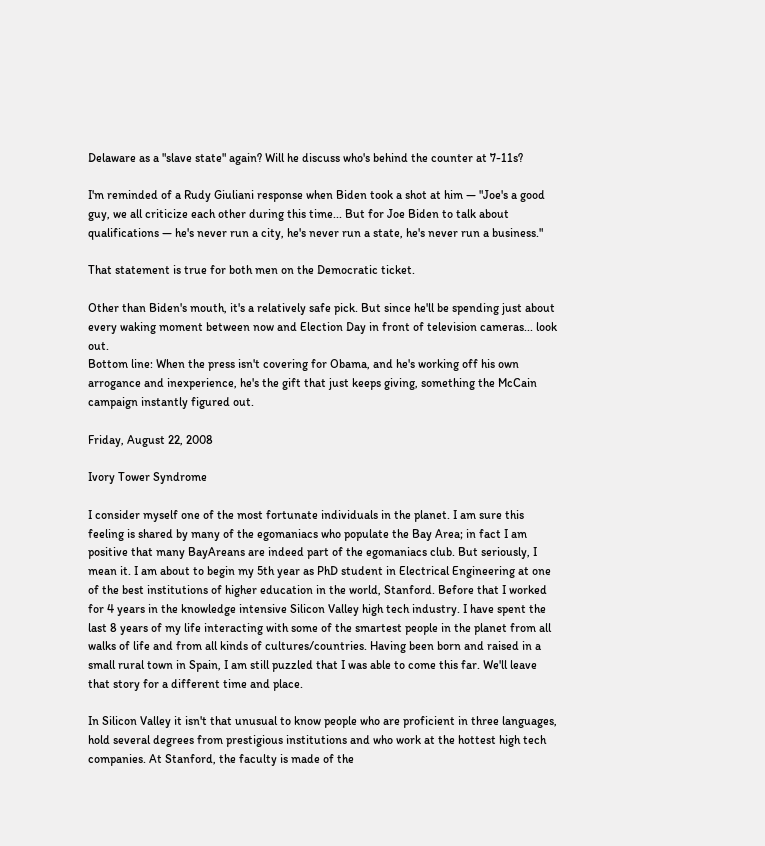Delaware as a "slave state" again? Will he discuss who's behind the counter at 7-11s?

I'm reminded of a Rudy Giuliani response when Biden took a shot at him — "Joe's a good guy, we all criticize each other during this time... But for Joe Biden to talk about qualifications — he's never run a city, he's never run a state, he's never run a business."

That statement is true for both men on the Democratic ticket.

Other than Biden's mouth, it's a relatively safe pick. But since he'll be spending just about every waking moment between now and Election Day in front of television cameras... look out.
Bottom line: When the press isn't covering for Obama, and he's working off his own arrogance and inexperience, he's the gift that just keeps giving, something the McCain campaign instantly figured out.

Friday, August 22, 2008

Ivory Tower Syndrome

I consider myself one of the most fortunate individuals in the planet. I am sure this feeling is shared by many of the egomaniacs who populate the Bay Area; in fact I am positive that many BayAreans are indeed part of the egomaniacs club. But seriously, I mean it. I am about to begin my 5th year as PhD student in Electrical Engineering at one of the best institutions of higher education in the world, Stanford. Before that I worked for 4 years in the knowledge intensive Silicon Valley high tech industry. I have spent the last 8 years of my life interacting with some of the smartest people in the planet from all walks of life and from all kinds of cultures/countries. Having been born and raised in a small rural town in Spain, I am still puzzled that I was able to come this far. We'll leave that story for a different time and place.

In Silicon Valley it isn't that unusual to know people who are proficient in three languages, hold several degrees from prestigious institutions and who work at the hottest high tech companies. At Stanford, the faculty is made of the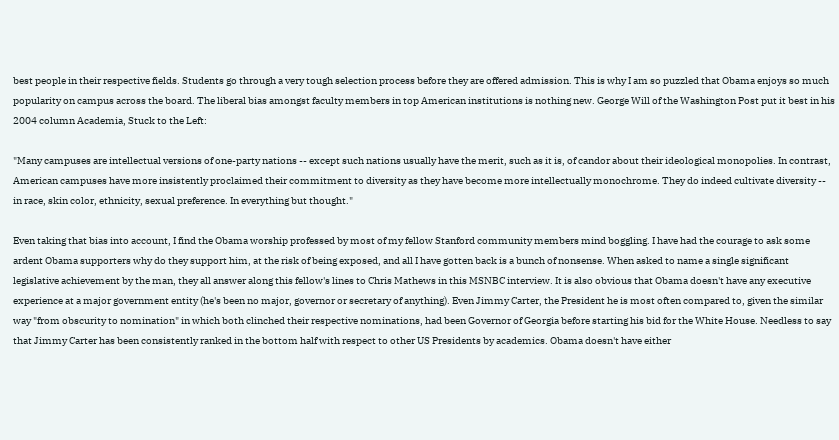best people in their respective fields. Students go through a very tough selection process before they are offered admission. This is why I am so puzzled that Obama enjoys so much popularity on campus across the board. The liberal bias amongst faculty members in top American institutions is nothing new. George Will of the Washington Post put it best in his 2004 column Academia, Stuck to the Left:

"Many campuses are intellectual versions of one-party nations -- except such nations usually have the merit, such as it is, of candor about their ideological monopolies. In contrast, American campuses have more insistently proclaimed their commitment to diversity as they have become more intellectually monochrome. They do indeed cultivate diversity -- in race, skin color, ethnicity, sexual preference. In everything but thought."

Even taking that bias into account, I find the Obama worship professed by most of my fellow Stanford community members mind boggling. I have had the courage to ask some ardent Obama supporters why do they support him, at the risk of being exposed, and all I have gotten back is a bunch of nonsense. When asked to name a single significant legislative achievement by the man, they all answer along this fellow's lines to Chris Mathews in this MSNBC interview. It is also obvious that Obama doesn't have any executive experience at a major government entity (he's been no major, governor or secretary of anything). Even Jimmy Carter, the President he is most often compared to, given the similar way "from obscurity to nomination" in which both clinched their respective nominations, had been Governor of Georgia before starting his bid for the White House. Needless to say that Jimmy Carter has been consistently ranked in the bottom half with respect to other US Presidents by academics. Obama doesn't have either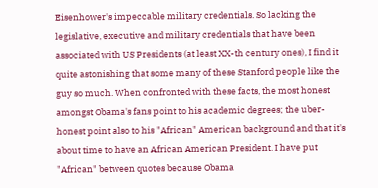Eisenhower's impeccable military credentials. So lacking the legislative, executive and military credentials that have been associated with US Presidents (at least XX-th century ones), I find it quite astonishing that some many of these Stanford people like the guy so much. When confronted with these facts, the most honest amongst Obama's fans point to his academic degrees; the uber-honest point also to his "African" American background and that it's about time to have an African American President. I have put "African" between quotes because Obama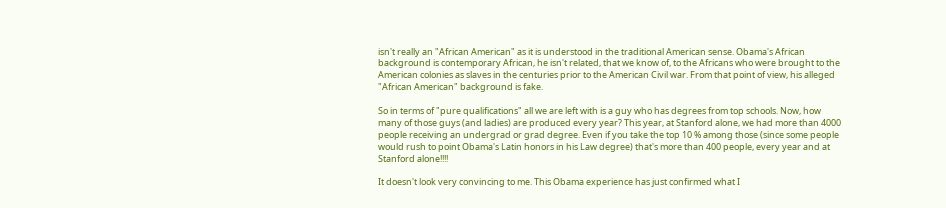isn't really an "African American" as it is understood in the traditional American sense. Obama's African background is contemporary African, he isn't related, that we know of, to the Africans who were brought to the American colonies as slaves in the centuries prior to the American Civil war. From that point of view, his alleged "African American" background is fake.

So in terms of "pure qualifications" all we are left with is a guy who has degrees from top schools. Now, how many of those guys (and ladies) are produced every year? This year, at Stanford alone, we had more than 4000 people receiving an undergrad or grad degree. Even if you take the top 10 % among those (since some people would rush to point Obama's Latin honors in his Law degree) that's more than 400 people, every year and at Stanford alone!!!!

It doesn't look very convincing to me. This Obama experience has just confirmed what I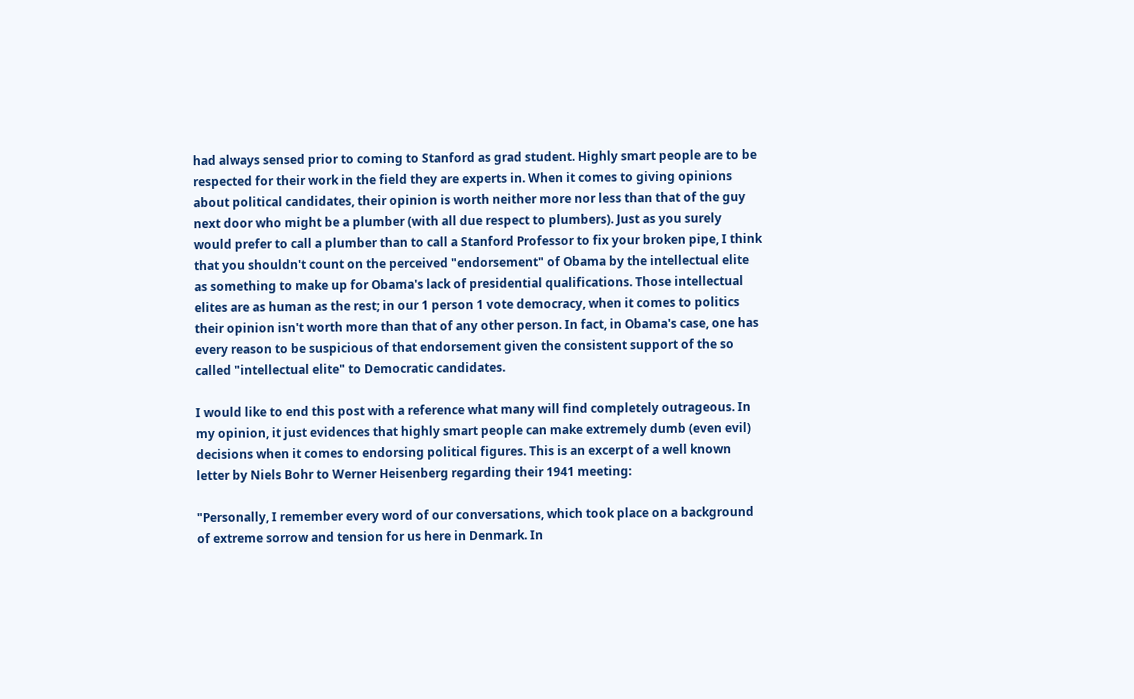had always sensed prior to coming to Stanford as grad student. Highly smart people are to be respected for their work in the field they are experts in. When it comes to giving opinions about political candidates, their opinion is worth neither more nor less than that of the guy next door who might be a plumber (with all due respect to plumbers). Just as you surely would prefer to call a plumber than to call a Stanford Professor to fix your broken pipe, I think that you shouldn't count on the perceived "endorsement" of Obama by the intellectual elite as something to make up for Obama's lack of presidential qualifications. Those intellectual elites are as human as the rest; in our 1 person 1 vote democracy, when it comes to politics their opinion isn't worth more than that of any other person. In fact, in Obama's case, one has every reason to be suspicious of that endorsement given the consistent support of the so called "intellectual elite" to Democratic candidates.

I would like to end this post with a reference what many will find completely outrageous. In my opinion, it just evidences that highly smart people can make extremely dumb (even evil) decisions when it comes to endorsing political figures. This is an excerpt of a well known letter by Niels Bohr to Werner Heisenberg regarding their 1941 meeting:

"Personally, I remember every word of our conversations, which took place on a background of extreme sorrow and tension for us here in Denmark. In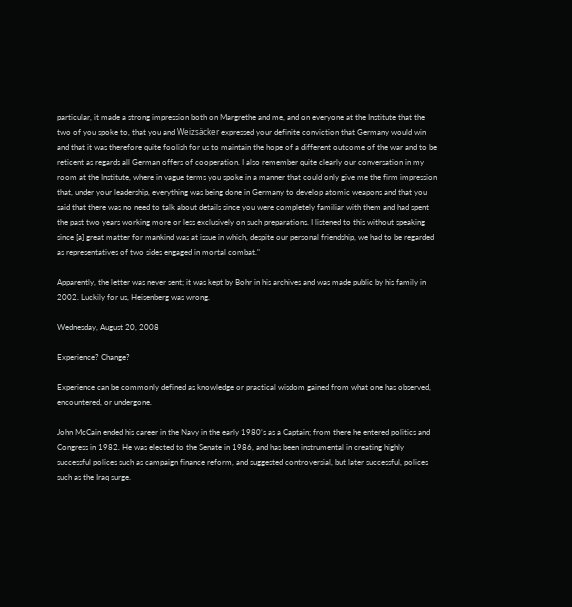particular, it made a strong impression both on Margrethe and me, and on everyone at the Institute that the two of you spoke to, that you and Weizsäcker expressed your definite conviction that Germany would win and that it was therefore quite foolish for us to maintain the hope of a different outcome of the war and to be reticent as regards all German offers of cooperation. I also remember quite clearly our conversation in my room at the Institute, where in vague terms you spoke in a manner that could only give me the firm impression that, under your leadership, everything was being done in Germany to develop atomic weapons and that you said that there was no need to talk about details since you were completely familiar with them and had spent the past two years working more or less exclusively on such preparations. I listened to this without speaking since [a] great matter for mankind was at issue in which, despite our personal friendship, we had to be regarded as representatives of two sides engaged in mortal combat."

Apparently, the letter was never sent; it was kept by Bohr in his archives and was made public by his family in 2002. Luckily for us, Heisenberg was wrong.

Wednesday, August 20, 2008

Experience? Change?

Experience can be commonly defined as knowledge or practical wisdom gained from what one has observed, encountered, or undergone.

John McCain ended his career in the Navy in the early 1980’s as a Captain; from there he entered politics and Congress in 1982. He was elected to the Senate in 1986, and has been instrumental in creating highly successful polices such as campaign finance reform, and suggested controversial, but later successful, polices such as the Iraq surge.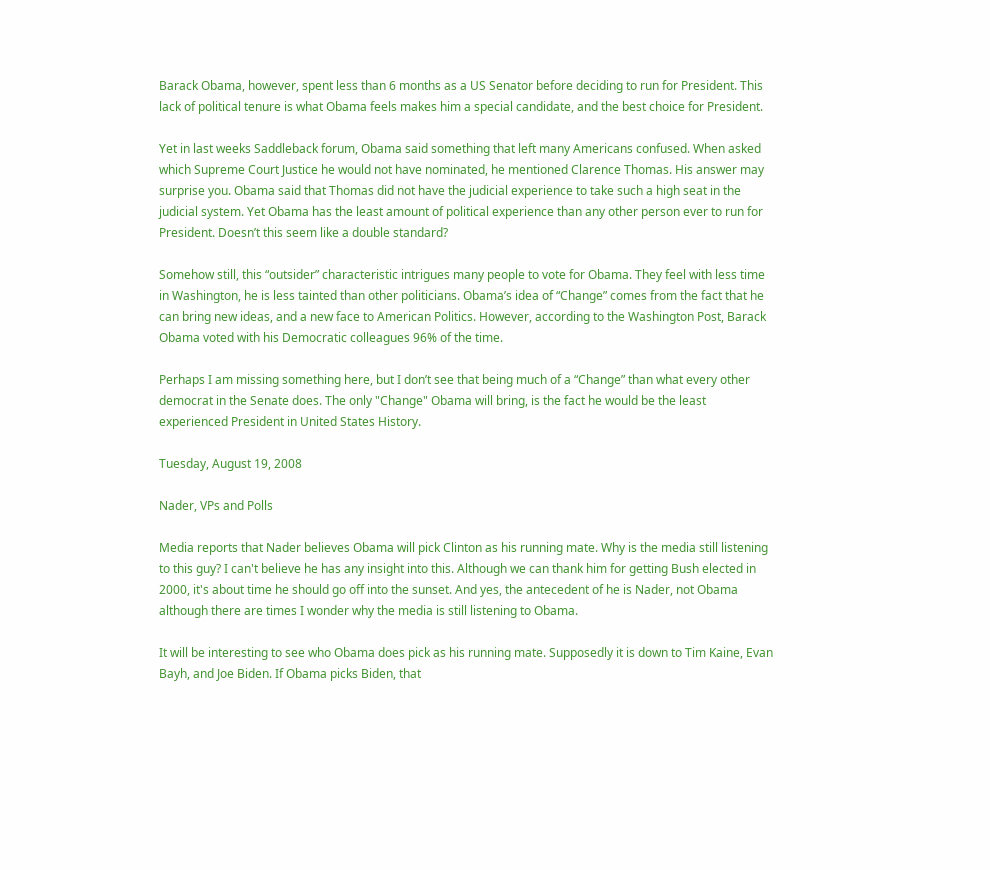Barack Obama, however, spent less than 6 months as a US Senator before deciding to run for President. This lack of political tenure is what Obama feels makes him a special candidate, and the best choice for President.

Yet in last weeks Saddleback forum, Obama said something that left many Americans confused. When asked which Supreme Court Justice he would not have nominated, he mentioned Clarence Thomas. His answer may surprise you. Obama said that Thomas did not have the judicial experience to take such a high seat in the judicial system. Yet Obama has the least amount of political experience than any other person ever to run for President. Doesn’t this seem like a double standard?

Somehow still, this “outsider” characteristic intrigues many people to vote for Obama. They feel with less time in Washington, he is less tainted than other politicians. Obama’s idea of “Change” comes from the fact that he can bring new ideas, and a new face to American Politics. However, according to the Washington Post, Barack Obama voted with his Democratic colleagues 96% of the time.

Perhaps I am missing something here, but I don’t see that being much of a “Change” than what every other democrat in the Senate does. The only "Change" Obama will bring, is the fact he would be the least experienced President in United States History.

Tuesday, August 19, 2008

Nader, VPs and Polls

Media reports that Nader believes Obama will pick Clinton as his running mate. Why is the media still listening to this guy? I can't believe he has any insight into this. Although we can thank him for getting Bush elected in 2000, it's about time he should go off into the sunset. And yes, the antecedent of he is Nader, not Obama although there are times I wonder why the media is still listening to Obama.

It will be interesting to see who Obama does pick as his running mate. Supposedly it is down to Tim Kaine, Evan Bayh, and Joe Biden. If Obama picks Biden, that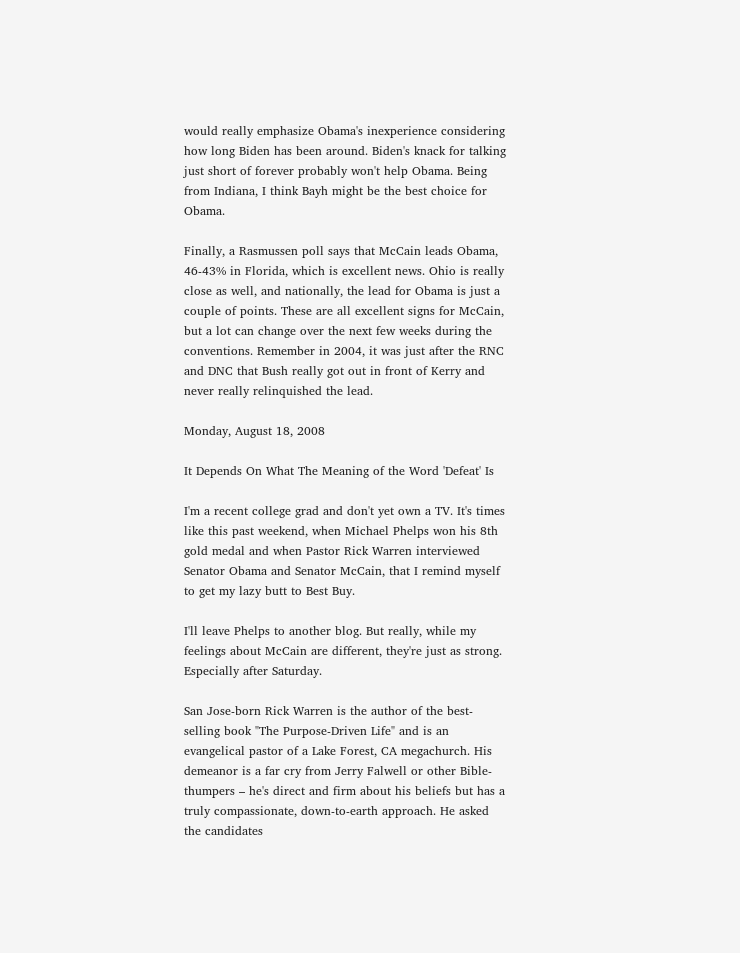would really emphasize Obama's inexperience considering how long Biden has been around. Biden's knack for talking just short of forever probably won't help Obama. Being from Indiana, I think Bayh might be the best choice for Obama.

Finally, a Rasmussen poll says that McCain leads Obama, 46-43% in Florida, which is excellent news. Ohio is really close as well, and nationally, the lead for Obama is just a couple of points. These are all excellent signs for McCain, but a lot can change over the next few weeks during the conventions. Remember in 2004, it was just after the RNC and DNC that Bush really got out in front of Kerry and never really relinquished the lead.

Monday, August 18, 2008

It Depends On What The Meaning of the Word 'Defeat' Is

I'm a recent college grad and don't yet own a TV. It's times like this past weekend, when Michael Phelps won his 8th gold medal and when Pastor Rick Warren interviewed Senator Obama and Senator McCain, that I remind myself to get my lazy butt to Best Buy.

I'll leave Phelps to another blog. But really, while my feelings about McCain are different, they're just as strong. Especially after Saturday.

San Jose-born Rick Warren is the author of the best-selling book "The Purpose-Driven Life" and is an evangelical pastor of a Lake Forest, CA megachurch. His demeanor is a far cry from Jerry Falwell or other Bible-thumpers – he's direct and firm about his beliefs but has a truly compassionate, down-to-earth approach. He asked the candidates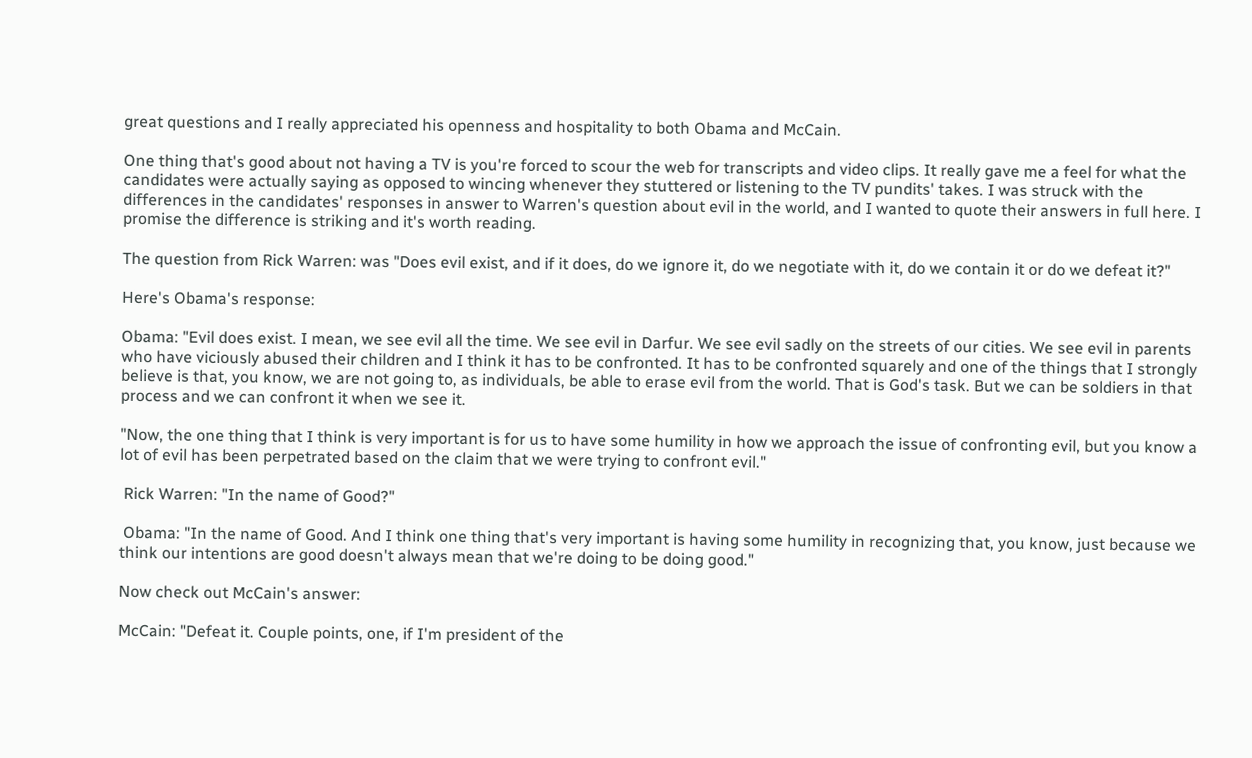great questions and I really appreciated his openness and hospitality to both Obama and McCain.

One thing that's good about not having a TV is you're forced to scour the web for transcripts and video clips. It really gave me a feel for what the candidates were actually saying as opposed to wincing whenever they stuttered or listening to the TV pundits' takes. I was struck with the differences in the candidates' responses in answer to Warren's question about evil in the world, and I wanted to quote their answers in full here. I promise the difference is striking and it's worth reading.

The question from Rick Warren: was "Does evil exist, and if it does, do we ignore it, do we negotiate with it, do we contain it or do we defeat it?"

Here's Obama's response:

Obama: "Evil does exist. I mean, we see evil all the time. We see evil in Darfur. We see evil sadly on the streets of our cities. We see evil in parents who have viciously abused their children and I think it has to be confronted. It has to be confronted squarely and one of the things that I strongly believe is that, you know, we are not going to, as individuals, be able to erase evil from the world. That is God's task. But we can be soldiers in that process and we can confront it when we see it.

"Now, the one thing that I think is very important is for us to have some humility in how we approach the issue of confronting evil, but you know a lot of evil has been perpetrated based on the claim that we were trying to confront evil."

 Rick Warren: "In the name of Good?"

 Obama: "In the name of Good. And I think one thing that's very important is having some humility in recognizing that, you know, just because we think our intentions are good doesn't always mean that we're doing to be doing good."

Now check out McCain's answer:

McCain: "Defeat it. Couple points, one, if I'm president of the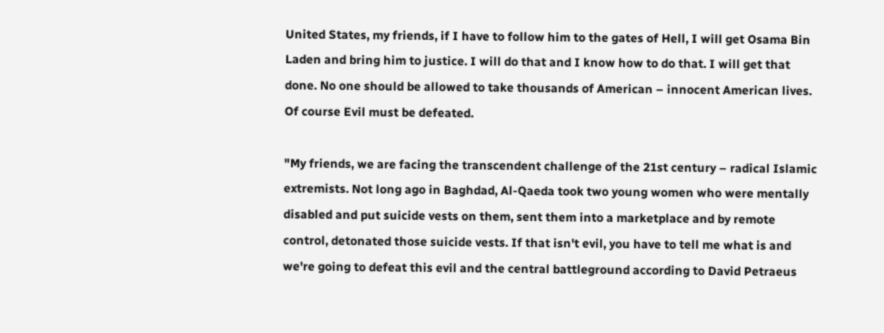United States, my friends, if I have to follow him to the gates of Hell, I will get Osama Bin Laden and bring him to justice. I will do that and I know how to do that. I will get that done. No one should be allowed to take thousands of American – innocent American lives. Of course Evil must be defeated.

"My friends, we are facing the transcendent challenge of the 21st century – radical Islamic extremists. Not long ago in Baghdad, Al-Qaeda took two young women who were mentally disabled and put suicide vests on them, sent them into a marketplace and by remote control, detonated those suicide vests. If that isn't evil, you have to tell me what is and we're going to defeat this evil and the central battleground according to David Petraeus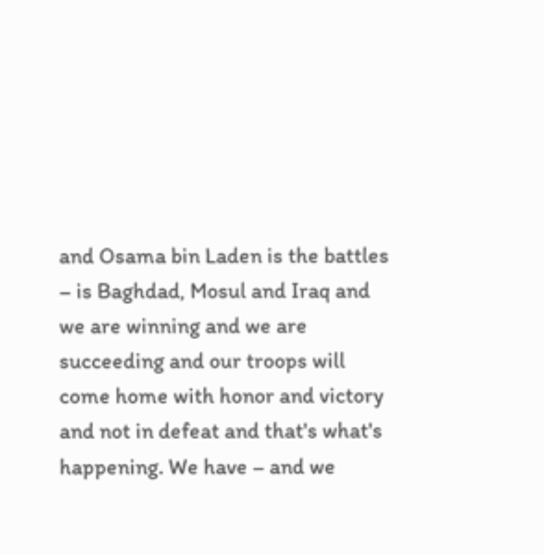and Osama bin Laden is the battles – is Baghdad, Mosul and Iraq and we are winning and we are succeeding and our troops will come home with honor and victory and not in defeat and that's what's happening. We have – and we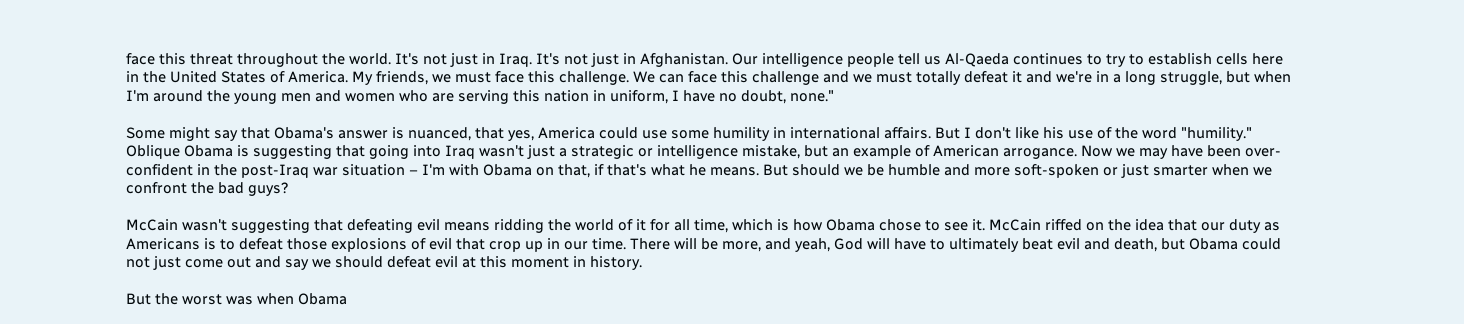face this threat throughout the world. It's not just in Iraq. It's not just in Afghanistan. Our intelligence people tell us Al-Qaeda continues to try to establish cells here in the United States of America. My friends, we must face this challenge. We can face this challenge and we must totally defeat it and we're in a long struggle, but when I'm around the young men and women who are serving this nation in uniform, I have no doubt, none."

Some might say that Obama's answer is nuanced, that yes, America could use some humility in international affairs. But I don't like his use of the word "humility." Oblique Obama is suggesting that going into Iraq wasn't just a strategic or intelligence mistake, but an example of American arrogance. Now we may have been over-confident in the post-Iraq war situation – I'm with Obama on that, if that's what he means. But should we be humble and more soft-spoken or just smarter when we confront the bad guys?

McCain wasn't suggesting that defeating evil means ridding the world of it for all time, which is how Obama chose to see it. McCain riffed on the idea that our duty as Americans is to defeat those explosions of evil that crop up in our time. There will be more, and yeah, God will have to ultimately beat evil and death, but Obama could not just come out and say we should defeat evil at this moment in history.

But the worst was when Obama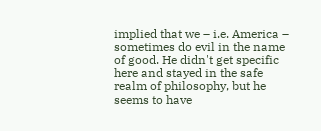implied that we – i.e. America – sometimes do evil in the name of good. He didn't get specific here and stayed in the safe realm of philosophy, but he seems to have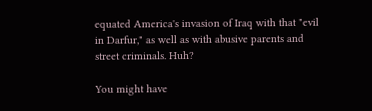equated America's invasion of Iraq with that "evil in Darfur," as well as with abusive parents and street criminals. Huh?

You might have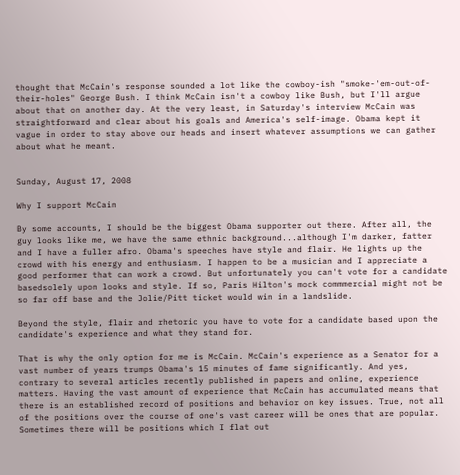thought that McCain's response sounded a lot like the cowboy-ish "smoke-'em-out-of-their-holes" George Bush. I think McCain isn't a cowboy like Bush, but I'll argue about that on another day. At the very least, in Saturday's interview McCain was straightforward and clear about his goals and America's self-image. Obama kept it vague in order to stay above our heads and insert whatever assumptions we can gather about what he meant.


Sunday, August 17, 2008

Why I support McCain

By some accounts, I should be the biggest Obama supporter out there. After all, the guy looks like me, we have the same ethnic background...although I'm darker, fatter and I have a fuller afro. Obama's speeches have style and flair. He lights up the crowd with his energy and enthusiasm. I happen to be a musician and I appreciate a good performer that can work a crowd. But unfortunately you can't vote for a candidate basedsolely upon looks and style. If so, Paris Hilton's mock commmercial might not be so far off base and the Jolie/Pitt ticket would win in a landslide.

Beyond the style, flair and rhetoric you have to vote for a candidate based upon the candidate's experience and what they stand for.

That is why the only option for me is McCain. McCain's experience as a Senator for a vast number of years trumps Obama's 15 minutes of fame significantly. And yes, contrary to several articles recently published in papers and online, experience matters. Having the vast amount of experience that McCain has accumulated means that there is an established record of positions and behavior on key issues. True, not all of the positions over the course of one's vast career will be ones that are popular. Sometimes there will be positions which I flat out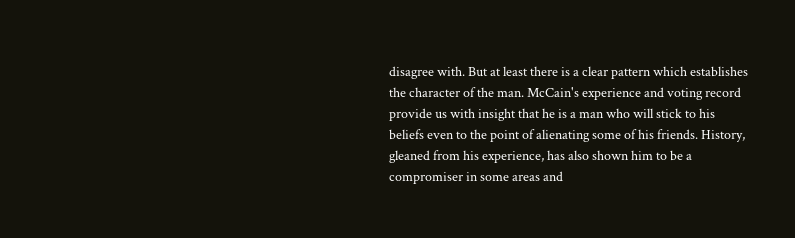disagree with. But at least there is a clear pattern which establishes the character of the man. McCain's experience and voting record provide us with insight that he is a man who will stick to his beliefs even to the point of alienating some of his friends. History, gleaned from his experience, has also shown him to be a compromiser in some areas and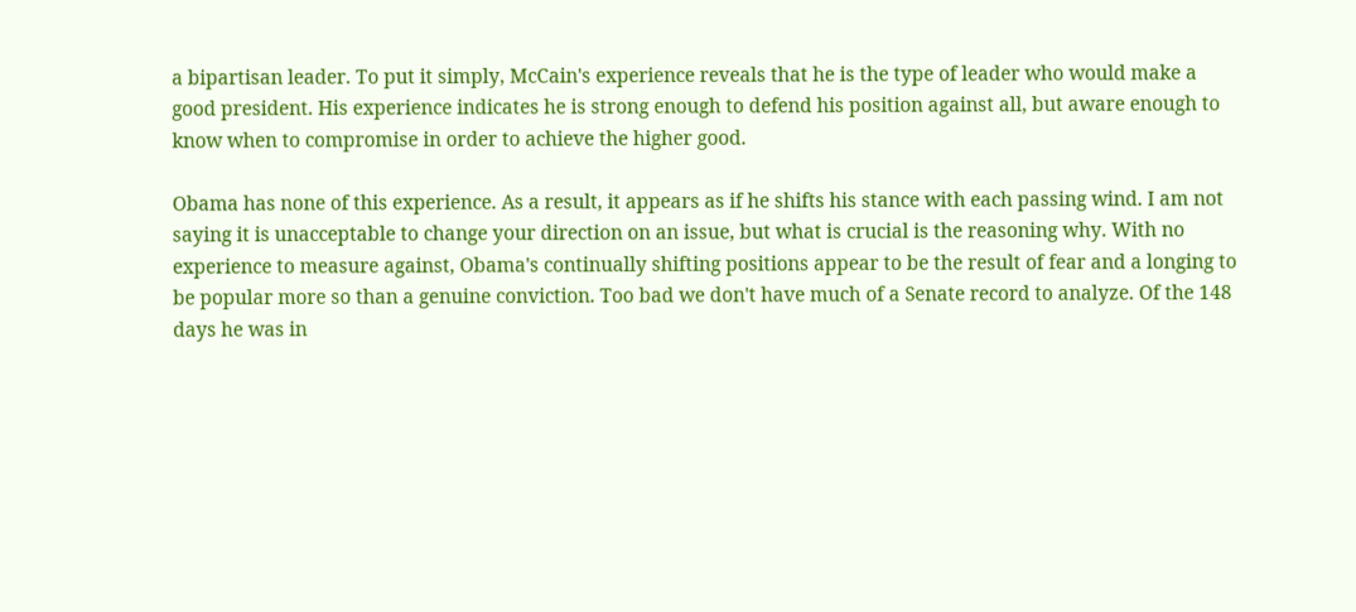a bipartisan leader. To put it simply, McCain's experience reveals that he is the type of leader who would make a good president. His experience indicates he is strong enough to defend his position against all, but aware enough to know when to compromise in order to achieve the higher good.

Obama has none of this experience. As a result, it appears as if he shifts his stance with each passing wind. I am not saying it is unacceptable to change your direction on an issue, but what is crucial is the reasoning why. With no experience to measure against, Obama's continually shifting positions appear to be the result of fear and a longing to be popular more so than a genuine conviction. Too bad we don't have much of a Senate record to analyze. Of the 148 days he was in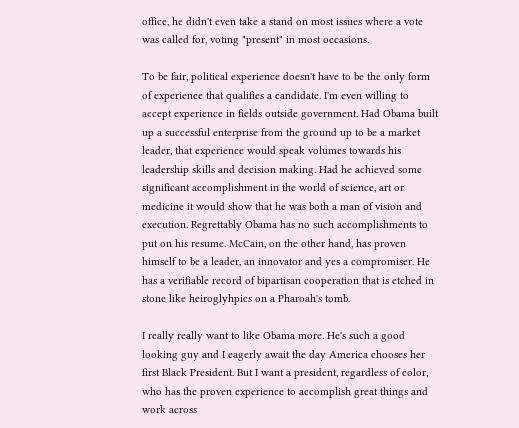office, he didn't even take a stand on most issues where a vote was called for, voting "present" in most occasions.

To be fair, political experience doesn't have to be the only form of experience that qualifies a candidate. I'm even willing to accept experience in fields outside government. Had Obama built up a successful enterprise from the ground up to be a market leader, that experience would speak volumes towards his leadership skills and decision making. Had he achieved some significant accomplishment in the world of science, art or medicine it would show that he was both a man of vision and execution. Regrettably Obama has no such accomplishments to put on his resume. McCain, on the other hand, has proven himself to be a leader, an innovator and yes a compromiser. He has a verifiable record of bipartisan cooperation that is etched in stone like heiroglyhpics on a Pharoah's tomb.

I really really want to like Obama more. He's such a good looking guy and I eagerly await the day America chooses her first Black President. But I want a president, regardless of color, who has the proven experience to accomplish great things and work across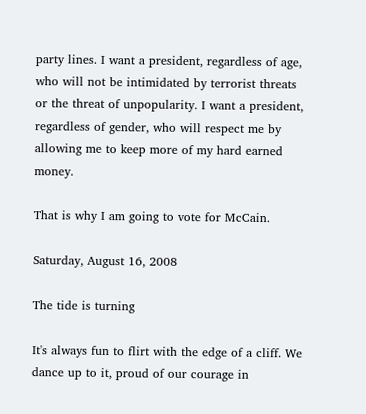party lines. I want a president, regardless of age, who will not be intimidated by terrorist threats or the threat of unpopularity. I want a president, regardless of gender, who will respect me by allowing me to keep more of my hard earned money.

That is why I am going to vote for McCain.

Saturday, August 16, 2008

The tide is turning

It's always fun to flirt with the edge of a cliff. We dance up to it, proud of our courage in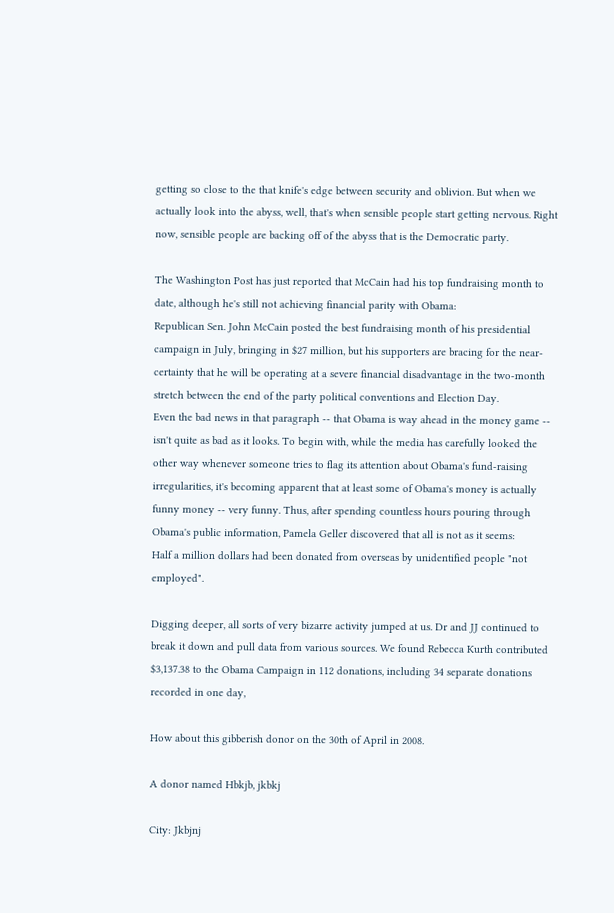getting so close to the that knife's edge between security and oblivion. But when we actually look into the abyss, well, that's when sensible people start getting nervous. Right now, sensible people are backing off of the abyss that is the Democratic party.

The Washington Post has just reported that McCain had his top fundraising month to date, although he's still not achieving financial parity with Obama:
Republican Sen. John McCain posted the best fundraising month of his presidential campaign in July, bringing in $27 million, but his supporters are bracing for the near-certainty that he will be operating at a severe financial disadvantage in the two-month stretch between the end of the party political conventions and Election Day.
Even the bad news in that paragraph -- that Obama is way ahead in the money game -- isn't quite as bad as it looks. To begin with, while the media has carefully looked the other way whenever someone tries to flag its attention about Obama's fund-raising irregularities, it's becoming apparent that at least some of Obama's money is actually funny money -- very funny. Thus, after spending countless hours pouring through Obama's public information, Pamela Geller discovered that all is not as it seems:
Half a million dollars had been donated from overseas by unidentified people "not employed".

Digging deeper, all sorts of very bizarre activity jumped at us. Dr and JJ continued to break it down and pull data from various sources. We found Rebecca Kurth contributed $3,137.38 to the Obama Campaign in 112 donations, including 34 separate donations recorded in one day,

How about this gibberish donor on the 30th of April in 2008.

A donor named Hbkjb, jkbkj

City: Jkbjnj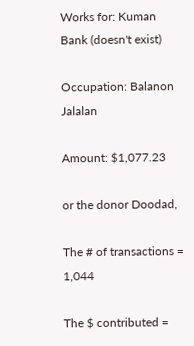Works for: Kuman Bank (doesn't exist)

Occupation: Balanon Jalalan

Amount: $1,077.23

or the donor Doodad,

The # of transactions = 1,044

The $ contributed =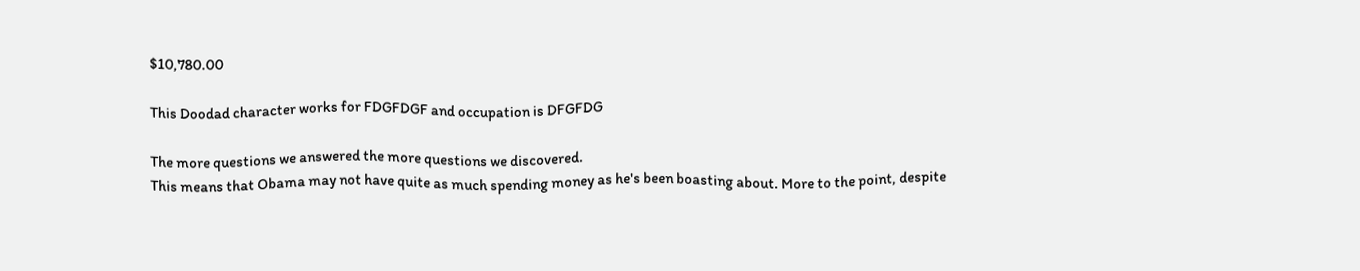$10,780.00

This Doodad character works for FDGFDGF and occupation is DFGFDG

The more questions we answered the more questions we discovered.
This means that Obama may not have quite as much spending money as he's been boasting about. More to the point, despite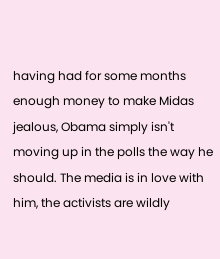having had for some months enough money to make Midas jealous, Obama simply isn't moving up in the polls the way he should. The media is in love with him, the activists are wildly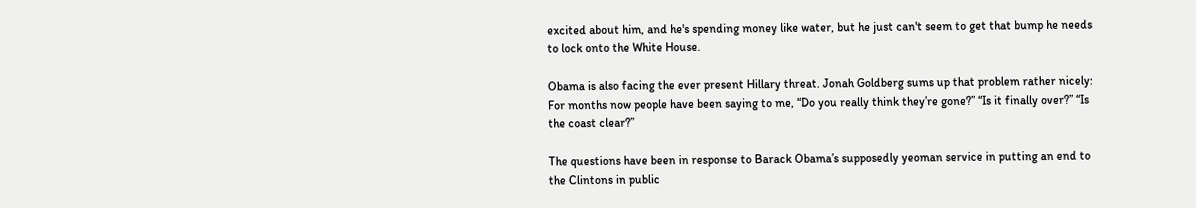excited about him, and he's spending money like water, but he just can't seem to get that bump he needs to lock onto the White House.

Obama is also facing the ever present Hillary threat. Jonah Goldberg sums up that problem rather nicely:
For months now people have been saying to me, “Do you really think they’re gone?” “Is it finally over?” “Is the coast clear?”

The questions have been in response to Barack Obama’s supposedly yeoman service in putting an end to the Clintons in public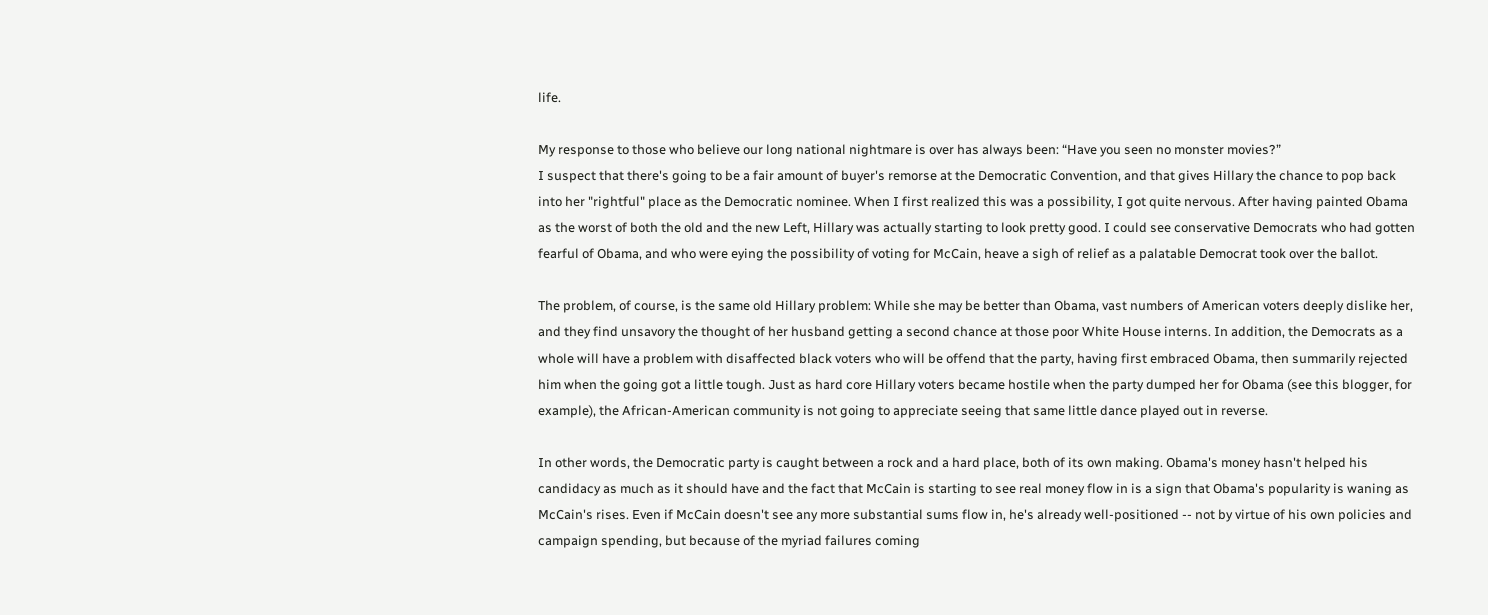life.

My response to those who believe our long national nightmare is over has always been: “Have you seen no monster movies?”
I suspect that there's going to be a fair amount of buyer's remorse at the Democratic Convention, and that gives Hillary the chance to pop back into her "rightful" place as the Democratic nominee. When I first realized this was a possibility, I got quite nervous. After having painted Obama as the worst of both the old and the new Left, Hillary was actually starting to look pretty good. I could see conservative Democrats who had gotten fearful of Obama, and who were eying the possibility of voting for McCain, heave a sigh of relief as a palatable Democrat took over the ballot.

The problem, of course, is the same old Hillary problem: While she may be better than Obama, vast numbers of American voters deeply dislike her, and they find unsavory the thought of her husband getting a second chance at those poor White House interns. In addition, the Democrats as a whole will have a problem with disaffected black voters who will be offend that the party, having first embraced Obama, then summarily rejected him when the going got a little tough. Just as hard core Hillary voters became hostile when the party dumped her for Obama (see this blogger, for example), the African-American community is not going to appreciate seeing that same little dance played out in reverse.

In other words, the Democratic party is caught between a rock and a hard place, both of its own making. Obama's money hasn't helped his candidacy as much as it should have and the fact that McCain is starting to see real money flow in is a sign that Obama's popularity is waning as McCain's rises. Even if McCain doesn't see any more substantial sums flow in, he's already well-positioned -- not by virtue of his own policies and campaign spending, but because of the myriad failures coming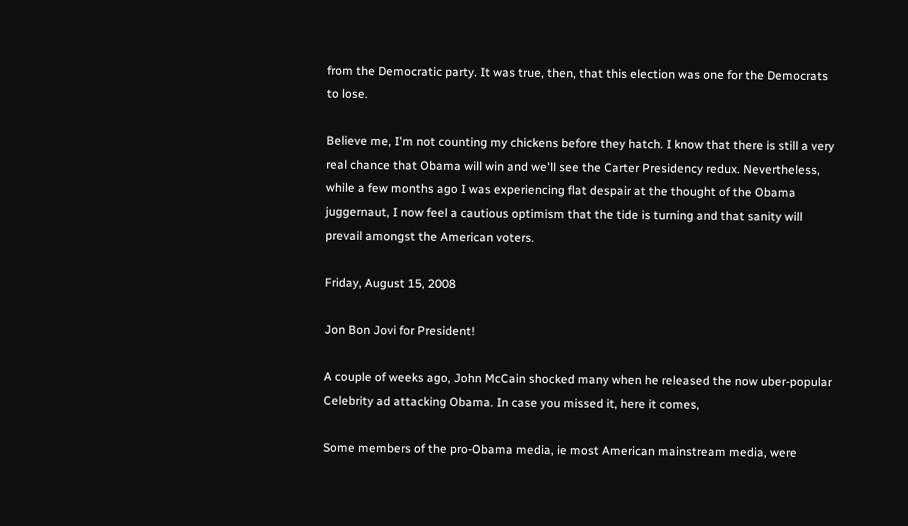from the Democratic party. It was true, then, that this election was one for the Democrats to lose.

Believe me, I'm not counting my chickens before they hatch. I know that there is still a very real chance that Obama will win and we'll see the Carter Presidency redux. Nevertheless, while a few months ago I was experiencing flat despair at the thought of the Obama juggernaut, I now feel a cautious optimism that the tide is turning and that sanity will prevail amongst the American voters.

Friday, August 15, 2008

Jon Bon Jovi for President!

A couple of weeks ago, John McCain shocked many when he released the now uber-popular Celebrity ad attacking Obama. In case you missed it, here it comes,

Some members of the pro-Obama media, ie most American mainstream media, were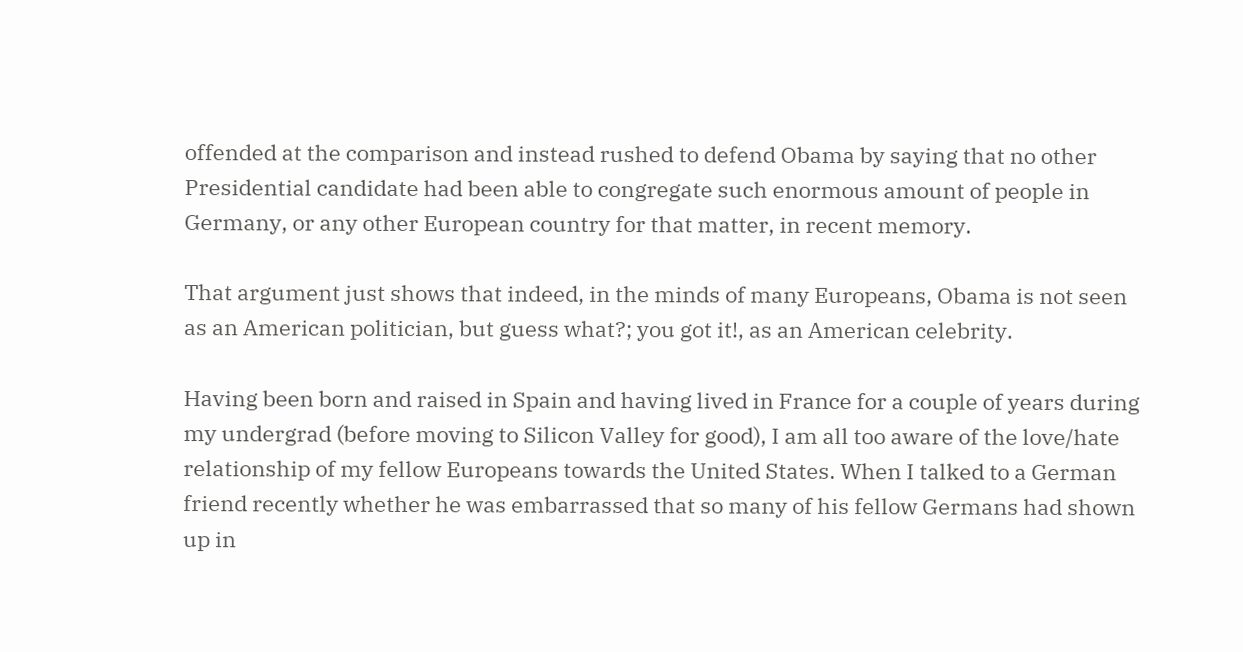offended at the comparison and instead rushed to defend Obama by saying that no other Presidential candidate had been able to congregate such enormous amount of people in Germany, or any other European country for that matter, in recent memory.

That argument just shows that indeed, in the minds of many Europeans, Obama is not seen as an American politician, but guess what?; you got it!, as an American celebrity.

Having been born and raised in Spain and having lived in France for a couple of years during my undergrad (before moving to Silicon Valley for good), I am all too aware of the love/hate relationship of my fellow Europeans towards the United States. When I talked to a German friend recently whether he was embarrassed that so many of his fellow Germans had shown up in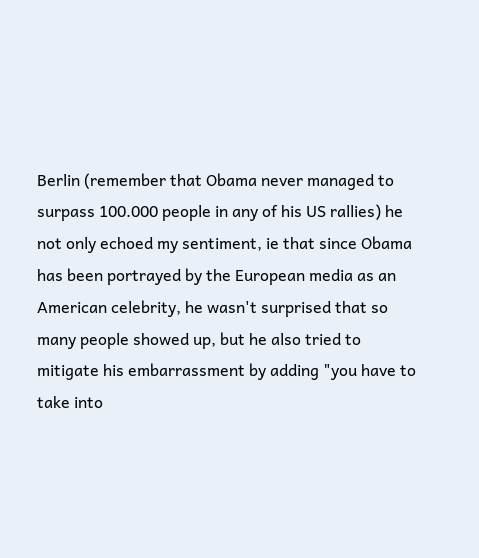Berlin (remember that Obama never managed to surpass 100.000 people in any of his US rallies) he not only echoed my sentiment, ie that since Obama has been portrayed by the European media as an American celebrity, he wasn't surprised that so many people showed up, but he also tried to mitigate his embarrassment by adding "you have to take into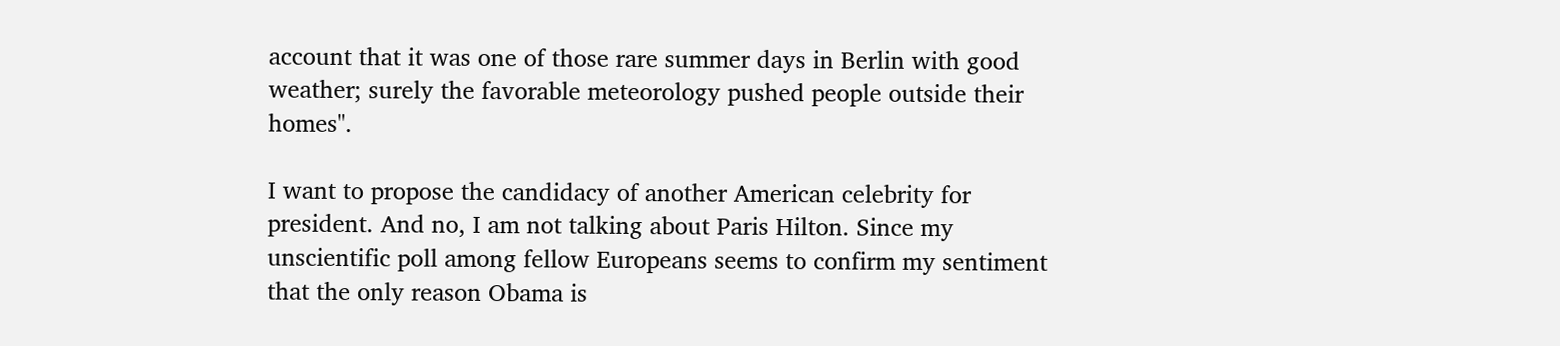account that it was one of those rare summer days in Berlin with good weather; surely the favorable meteorology pushed people outside their homes".

I want to propose the candidacy of another American celebrity for president. And no, I am not talking about Paris Hilton. Since my unscientific poll among fellow Europeans seems to confirm my sentiment that the only reason Obama is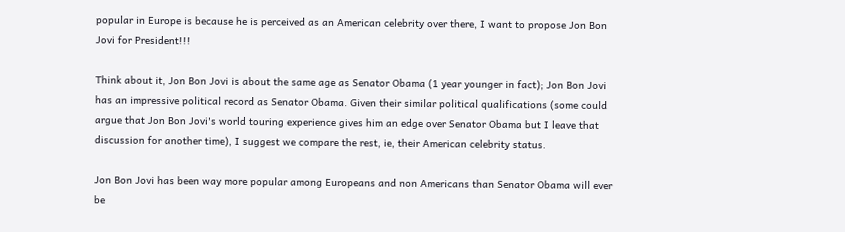popular in Europe is because he is perceived as an American celebrity over there, I want to propose Jon Bon Jovi for President!!!

Think about it, Jon Bon Jovi is about the same age as Senator Obama (1 year younger in fact); Jon Bon Jovi has an impressive political record as Senator Obama. Given their similar political qualifications (some could argue that Jon Bon Jovi's world touring experience gives him an edge over Senator Obama but I leave that discussion for another time), I suggest we compare the rest, ie, their American celebrity status.

Jon Bon Jovi has been way more popular among Europeans and non Americans than Senator Obama will ever be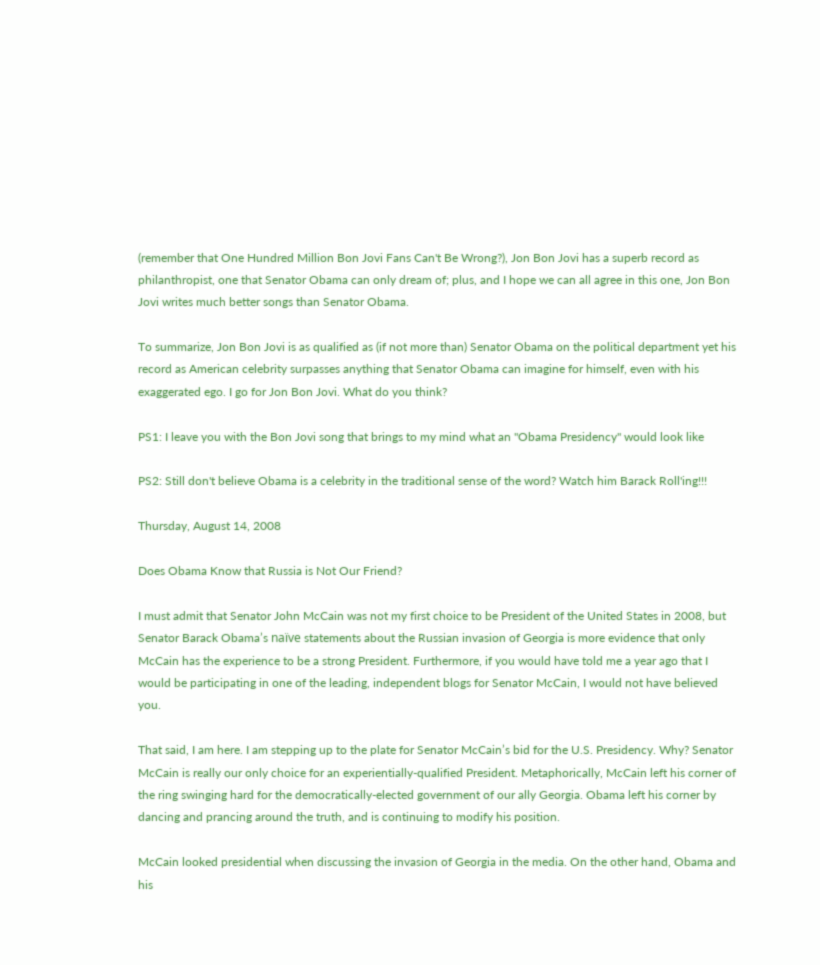(remember that One Hundred Million Bon Jovi Fans Can't Be Wrong?), Jon Bon Jovi has a superb record as philanthropist, one that Senator Obama can only dream of; plus, and I hope we can all agree in this one, Jon Bon Jovi writes much better songs than Senator Obama.

To summarize, Jon Bon Jovi is as qualified as (if not more than) Senator Obama on the political department yet his record as American celebrity surpasses anything that Senator Obama can imagine for himself, even with his exaggerated ego. I go for Jon Bon Jovi. What do you think?

PS1: I leave you with the Bon Jovi song that brings to my mind what an "Obama Presidency" would look like

PS2: Still don't believe Obama is a celebrity in the traditional sense of the word? Watch him Barack Roll'ing!!!

Thursday, August 14, 2008

Does Obama Know that Russia is Not Our Friend?

I must admit that Senator John McCain was not my first choice to be President of the United States in 2008, but Senator Barack Obama’s naïve statements about the Russian invasion of Georgia is more evidence that only McCain has the experience to be a strong President. Furthermore, if you would have told me a year ago that I would be participating in one of the leading, independent blogs for Senator McCain, I would not have believed you.

That said, I am here. I am stepping up to the plate for Senator McCain’s bid for the U.S. Presidency. Why? Senator McCain is really our only choice for an experientially-qualified President. Metaphorically, McCain left his corner of the ring swinging hard for the democratically-elected government of our ally Georgia. Obama left his corner by dancing and prancing around the truth, and is continuing to modify his position.

McCain looked presidential when discussing the invasion of Georgia in the media. On the other hand, Obama and his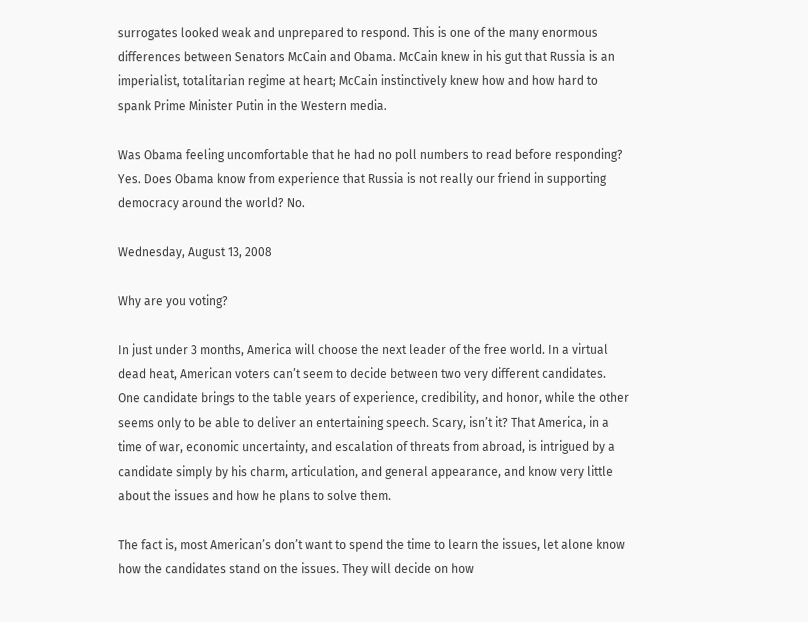surrogates looked weak and unprepared to respond. This is one of the many enormous differences between Senators McCain and Obama. McCain knew in his gut that Russia is an imperialist, totalitarian regime at heart; McCain instinctively knew how and how hard to spank Prime Minister Putin in the Western media.

Was Obama feeling uncomfortable that he had no poll numbers to read before responding? Yes. Does Obama know from experience that Russia is not really our friend in supporting democracy around the world? No.

Wednesday, August 13, 2008

Why are you voting?

In just under 3 months, America will choose the next leader of the free world. In a virtual dead heat, American voters can’t seem to decide between two very different candidates. One candidate brings to the table years of experience, credibility, and honor, while the other seems only to be able to deliver an entertaining speech. Scary, isn’t it? That America, in a time of war, economic uncertainty, and escalation of threats from abroad, is intrigued by a candidate simply by his charm, articulation, and general appearance, and know very little about the issues and how he plans to solve them.

The fact is, most American’s don’t want to spend the time to learn the issues, let alone know how the candidates stand on the issues. They will decide on how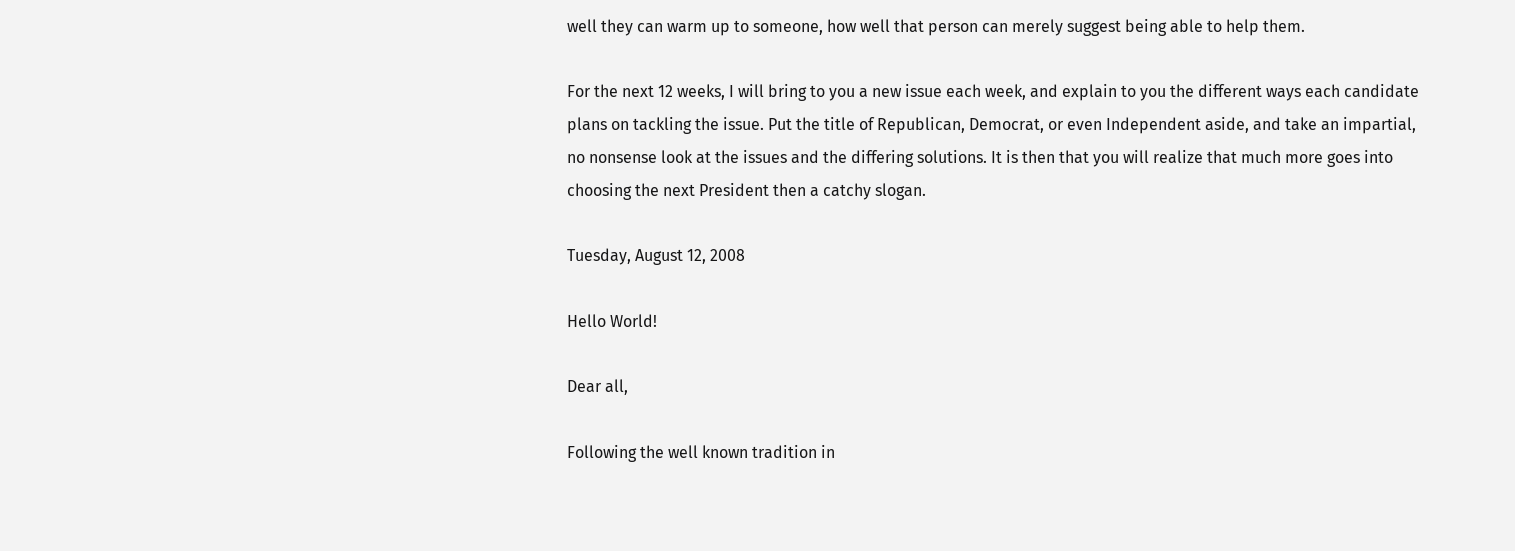well they can warm up to someone, how well that person can merely suggest being able to help them.

For the next 12 weeks, I will bring to you a new issue each week, and explain to you the different ways each candidate plans on tackling the issue. Put the title of Republican, Democrat, or even Independent aside, and take an impartial, no nonsense look at the issues and the differing solutions. It is then that you will realize that much more goes into choosing the next President then a catchy slogan.

Tuesday, August 12, 2008

Hello World!

Dear all,

Following the well known tradition in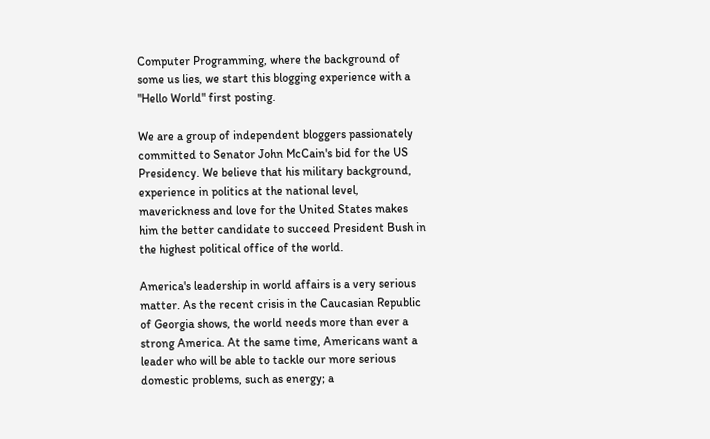Computer Programming, where the background of some us lies, we start this blogging experience with a "Hello World" first posting.

We are a group of independent bloggers passionately committed to Senator John McCain's bid for the US Presidency. We believe that his military background, experience in politics at the national level, maverickness and love for the United States makes him the better candidate to succeed President Bush in the highest political office of the world.

America's leadership in world affairs is a very serious matter. As the recent crisis in the Caucasian Republic of Georgia shows, the world needs more than ever a strong America. At the same time, Americans want a leader who will be able to tackle our more serious domestic problems, such as energy; a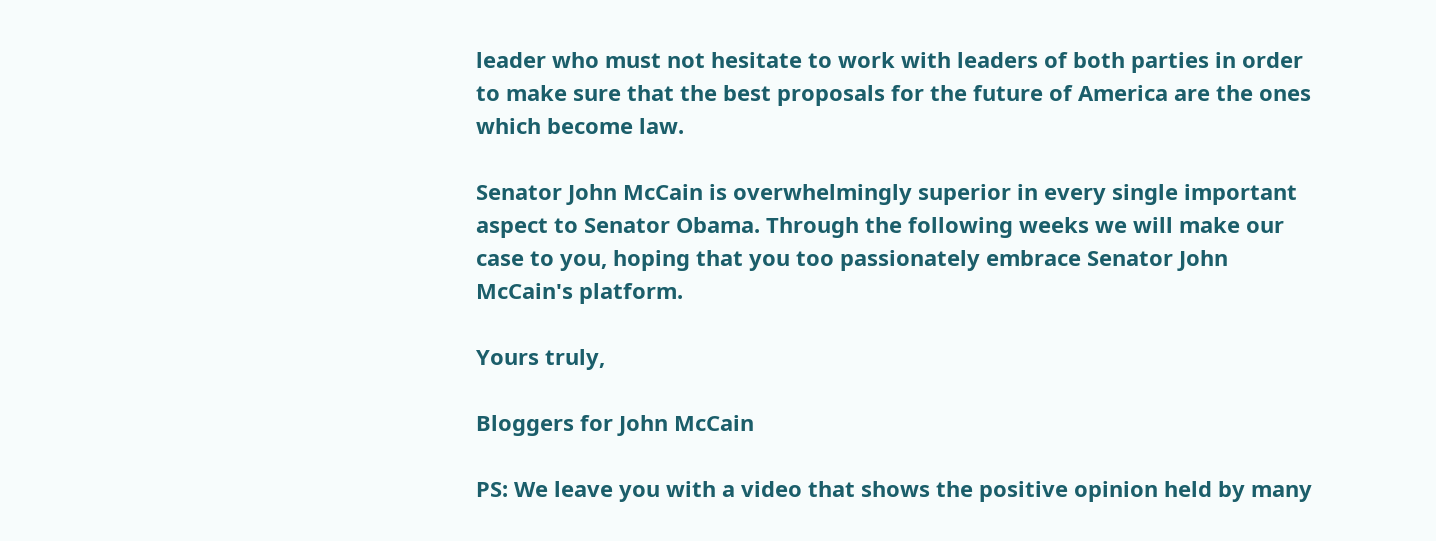leader who must not hesitate to work with leaders of both parties in order to make sure that the best proposals for the future of America are the ones which become law.

Senator John McCain is overwhelmingly superior in every single important aspect to Senator Obama. Through the following weeks we will make our case to you, hoping that you too passionately embrace Senator John McCain's platform.

Yours truly,

Bloggers for John McCain

PS: We leave you with a video that shows the positive opinion held by many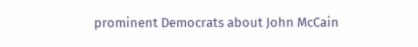prominent Democrats about John McCain